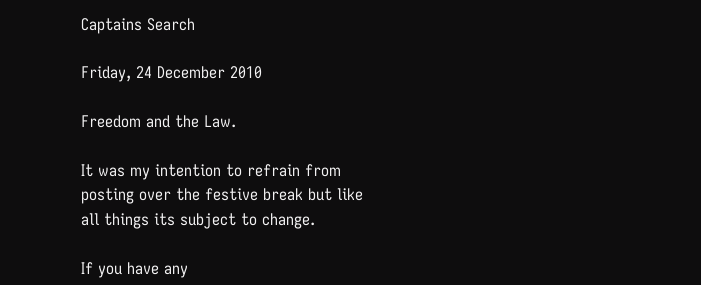Captains Search

Friday, 24 December 2010

Freedom and the Law.

It was my intention to refrain from posting over the festive break but like all things its subject to change.

If you have any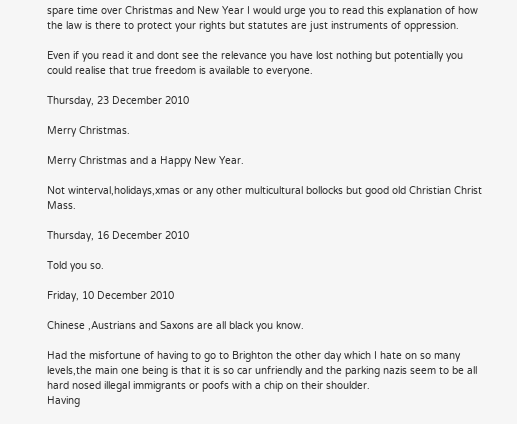spare time over Christmas and New Year I would urge you to read this explanation of how the law is there to protect your rights but statutes are just instruments of oppression.

Even if you read it and dont see the relevance you have lost nothing but potentially you could realise that true freedom is available to everyone.

Thursday, 23 December 2010

Merry Christmas.

Merry Christmas and a Happy New Year.

Not winterval,holidays,xmas or any other multicultural bollocks but good old Christian Christ Mass.

Thursday, 16 December 2010

Told you so.

Friday, 10 December 2010

Chinese ,Austrians and Saxons are all black you know.

Had the misfortune of having to go to Brighton the other day which I hate on so many levels,the main one being is that it is so car unfriendly and the parking nazis seem to be all hard nosed illegal immigrants or poofs with a chip on their shoulder.
Having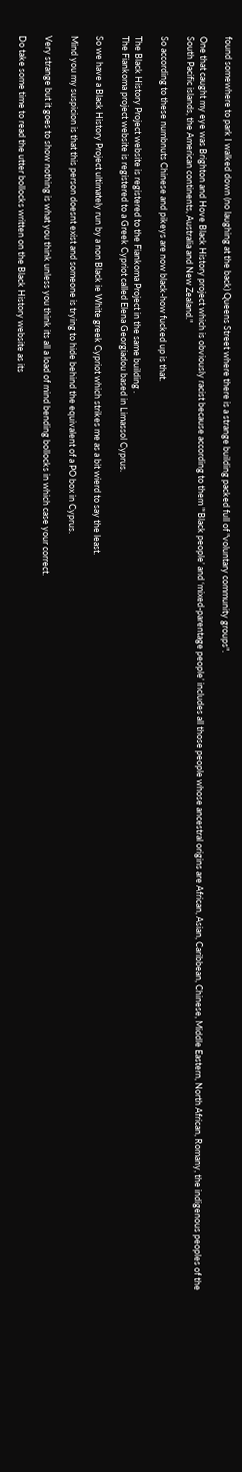found somewhere to park I walked down (no laughing at the back) Queens Street where there is a strange building packed full of "voluntary community groups".

One that caught my eye was Brighton and Hove Black History project which is obviously racist because according to them "‘Black people’ and ‘mixed-parentage people’ includes all those people whose ancestral origins are African, Asian, Caribbean, Chinese, Middle Eastern, North African, Romany, the indigenous peoples of the South Pacific islands, the American continents, Australia and New Zealand."

So according to these numbnuts Chinese and pikeys are now black-how fucked up is that.

The Black History Project website is registered to the Fiankoma Project in the same building .
The Fiankoma project website is registered to a Greek Cypriot called Elena Georgiadou based in Limassol Cyprus.

So we have a Black History Project ultimately run by a non Black ie White greek Cypriot which strikes me as a bit wierd to say the least.

Mind you my suspicion is that this person doesnt exist and someone is trying to hide behind the equivalent of a PO box in Cyprus.

Very strange but it goes to show nothing is what you think unless you think its all a load of mind bending bollocks in which case your correct.

Do take some time to read the utter bollocks written on the Black History website as its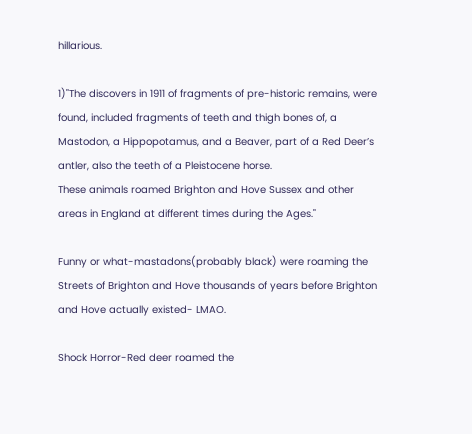hillarious.

1)"The discovers in 1911 of fragments of pre-historic remains, were found, included fragments of teeth and thigh bones of, a Mastodon, a Hippopotamus, and a Beaver, part of a Red Deer’s antler, also the teeth of a Pleistocene horse.
These animals roamed Brighton and Hove Sussex and other areas in England at different times during the Ages."

Funny or what-mastadons(probably black) were roaming the Streets of Brighton and Hove thousands of years before Brighton and Hove actually existed- LMAO.

Shock Horror-Red deer roamed the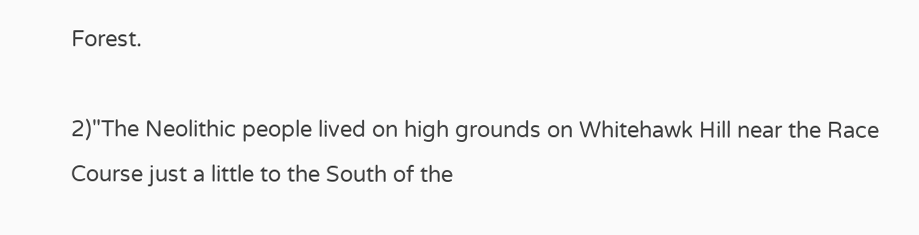Forest.

2)"The Neolithic people lived on high grounds on Whitehawk Hill near the Race Course just a little to the South of the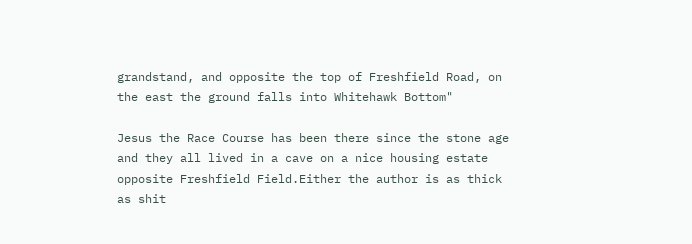grandstand, and opposite the top of Freshfield Road, on the east the ground falls into Whitehawk Bottom"

Jesus the Race Course has been there since the stone age and they all lived in a cave on a nice housing estate opposite Freshfield Field.Either the author is as thick as shit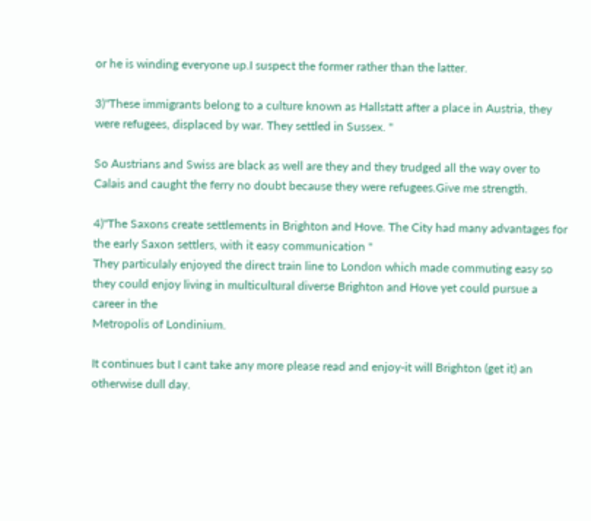or he is winding everyone up.I suspect the former rather than the latter.

3)"These immigrants belong to a culture known as Hallstatt after a place in Austria, they were refugees, displaced by war. They settled in Sussex. "

So Austrians and Swiss are black as well are they and they trudged all the way over to Calais and caught the ferry no doubt because they were refugees.Give me strength.

4)"The Saxons create settlements in Brighton and Hove. The City had many advantages for the early Saxon settlers, with it easy communication "
They particulaly enjoyed the direct train line to London which made commuting easy so they could enjoy living in multicultural diverse Brighton and Hove yet could pursue a career in the
Metropolis of Londinium.

It continues but I cant take any more please read and enjoy-it will Brighton (get it) an otherwise dull day.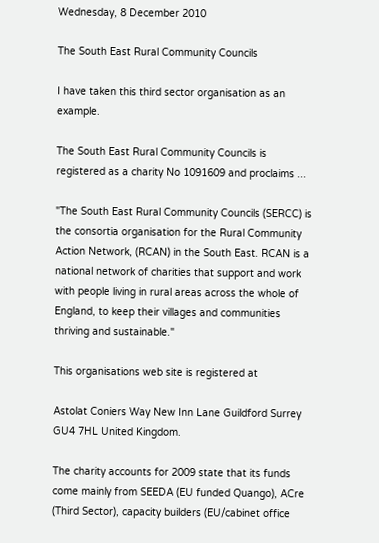Wednesday, 8 December 2010

The South East Rural Community Councils

I have taken this third sector organisation as an example.

The South East Rural Community Councils is registered as a charity No 1091609 and proclaims ...

"The South East Rural Community Councils (SERCC) is the consortia organisation for the Rural Community Action Network, (RCAN) in the South East. RCAN is a national network of charities that support and work with people living in rural areas across the whole of England, to keep their villages and communities thriving and sustainable."

This organisations web site is registered at

Astolat Coniers Way New Inn Lane Guildford Surrey GU4 7HL United Kingdom.

The charity accounts for 2009 state that its funds come mainly from SEEDA (EU funded Quango), ACre (Third Sector), capacity builders (EU/cabinet office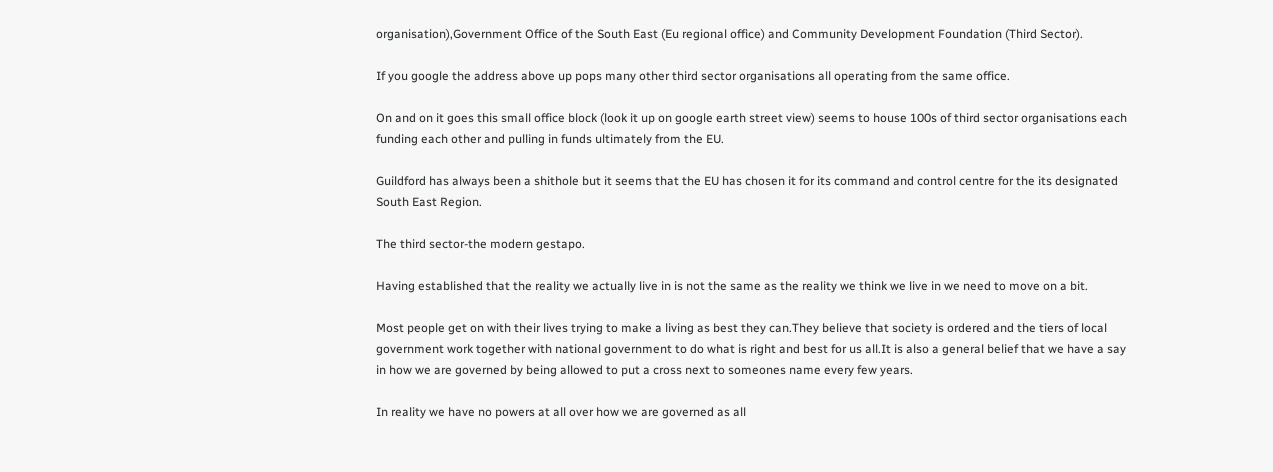organisation),Government Office of the South East (Eu regional office) and Community Development Foundation (Third Sector).

If you google the address above up pops many other third sector organisations all operating from the same office.

On and on it goes this small office block (look it up on google earth street view) seems to house 100s of third sector organisations each funding each other and pulling in funds ultimately from the EU.

Guildford has always been a shithole but it seems that the EU has chosen it for its command and control centre for the its designated South East Region.

The third sector-the modern gestapo.

Having established that the reality we actually live in is not the same as the reality we think we live in we need to move on a bit.

Most people get on with their lives trying to make a living as best they can.They believe that society is ordered and the tiers of local government work together with national government to do what is right and best for us all.It is also a general belief that we have a say in how we are governed by being allowed to put a cross next to someones name every few years.

In reality we have no powers at all over how we are governed as all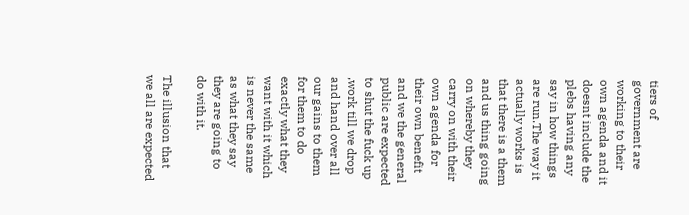tiers of government are working to their own agenda and it doesnt include the plebs having any say in how things are run.The way it actually works is that there is a them and us thing going on whereby they carry on with their own agenda for their own benefit and we the general public are expected to shut the fuck up ,work till we drop and hand over all our gains to them for them to do exactly what they want with it which is never the same as what they say they are going to do with it.

The illusion that we all are expected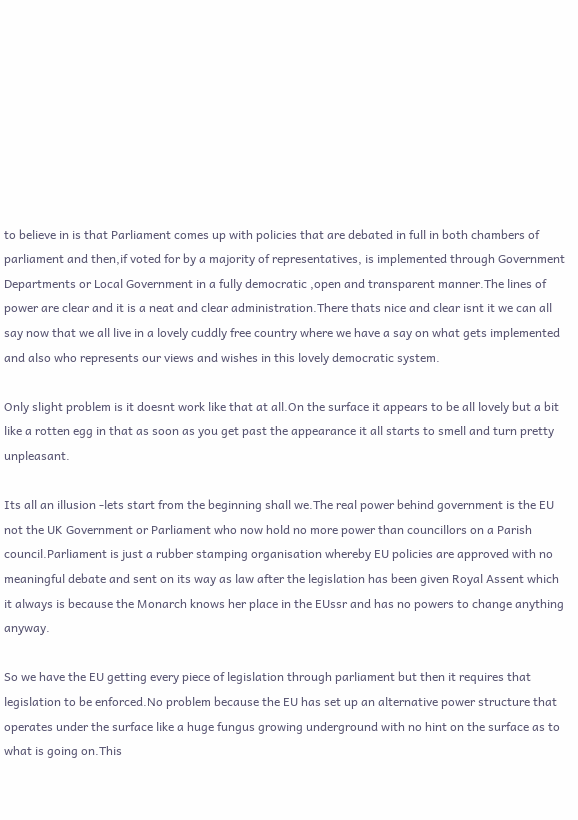to believe in is that Parliament comes up with policies that are debated in full in both chambers of parliament and then,if voted for by a majority of representatives, is implemented through Government Departments or Local Government in a fully democratic ,open and transparent manner.The lines of power are clear and it is a neat and clear administration.There thats nice and clear isnt it we can all say now that we all live in a lovely cuddly free country where we have a say on what gets implemented and also who represents our views and wishes in this lovely democratic system.

Only slight problem is it doesnt work like that at all.On the surface it appears to be all lovely but a bit like a rotten egg in that as soon as you get past the appearance it all starts to smell and turn pretty unpleasant.

Its all an illusion -lets start from the beginning shall we.The real power behind government is the EU not the UK Government or Parliament who now hold no more power than councillors on a Parish council.Parliament is just a rubber stamping organisation whereby EU policies are approved with no meaningful debate and sent on its way as law after the legislation has been given Royal Assent which it always is because the Monarch knows her place in the EUssr and has no powers to change anything anyway.

So we have the EU getting every piece of legislation through parliament but then it requires that legislation to be enforced.No problem because the EU has set up an alternative power structure that operates under the surface like a huge fungus growing underground with no hint on the surface as to what is going on.This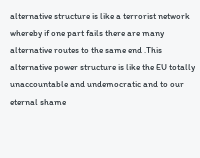alternative structure is like a terrorist network whereby if one part fails there are many alternative routes to the same end .This alternative power structure is like the EU totally unaccountable and undemocratic and to our eternal shame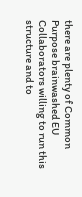there are plenty of Common Purpose brainwashed EU Collaborators willing to run this structure and to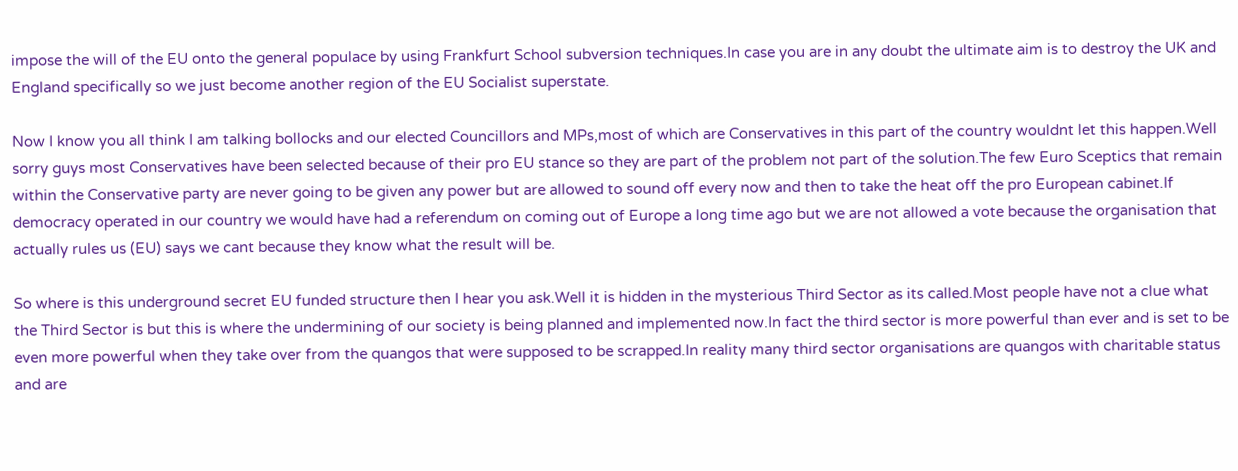impose the will of the EU onto the general populace by using Frankfurt School subversion techniques.In case you are in any doubt the ultimate aim is to destroy the UK and England specifically so we just become another region of the EU Socialist superstate.

Now I know you all think I am talking bollocks and our elected Councillors and MPs,most of which are Conservatives in this part of the country wouldnt let this happen.Well sorry guys most Conservatives have been selected because of their pro EU stance so they are part of the problem not part of the solution.The few Euro Sceptics that remain within the Conservative party are never going to be given any power but are allowed to sound off every now and then to take the heat off the pro European cabinet.If democracy operated in our country we would have had a referendum on coming out of Europe a long time ago but we are not allowed a vote because the organisation that actually rules us (EU) says we cant because they know what the result will be.

So where is this underground secret EU funded structure then I hear you ask.Well it is hidden in the mysterious Third Sector as its called.Most people have not a clue what the Third Sector is but this is where the undermining of our society is being planned and implemented now.In fact the third sector is more powerful than ever and is set to be even more powerful when they take over from the quangos that were supposed to be scrapped.In reality many third sector organisations are quangos with charitable status and are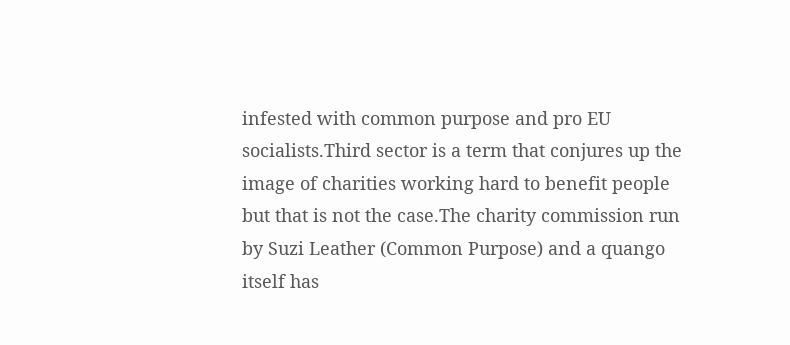infested with common purpose and pro EU socialists.Third sector is a term that conjures up the image of charities working hard to benefit people but that is not the case.The charity commission run by Suzi Leather (Common Purpose) and a quango itself has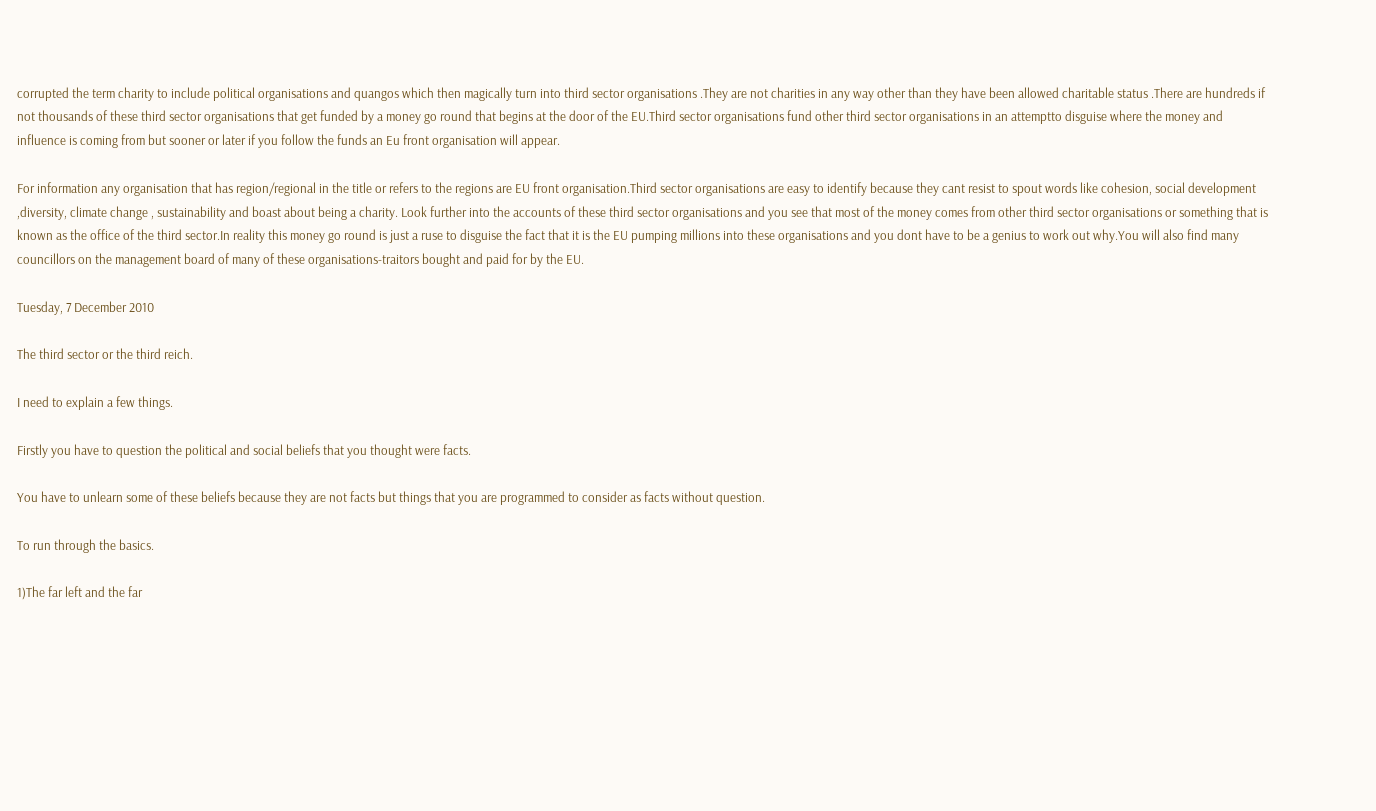corrupted the term charity to include political organisations and quangos which then magically turn into third sector organisations .They are not charities in any way other than they have been allowed charitable status .There are hundreds if not thousands of these third sector organisations that get funded by a money go round that begins at the door of the EU.Third sector organisations fund other third sector organisations in an attemptto disguise where the money and influence is coming from but sooner or later if you follow the funds an Eu front organisation will appear.

For information any organisation that has region/regional in the title or refers to the regions are EU front organisation.Third sector organisations are easy to identify because they cant resist to spout words like cohesion, social development ,diversity, climate change , sustainability and boast about being a charity. Look further into the accounts of these third sector organisations and you see that most of the money comes from other third sector organisations or something that is known as the office of the third sector.In reality this money go round is just a ruse to disguise the fact that it is the EU pumping millions into these organisations and you dont have to be a genius to work out why.You will also find many councillors on the management board of many of these organisations-traitors bought and paid for by the EU.

Tuesday, 7 December 2010

The third sector or the third reich.

I need to explain a few things.

Firstly you have to question the political and social beliefs that you thought were facts.

You have to unlearn some of these beliefs because they are not facts but things that you are programmed to consider as facts without question.

To run through the basics.

1)The far left and the far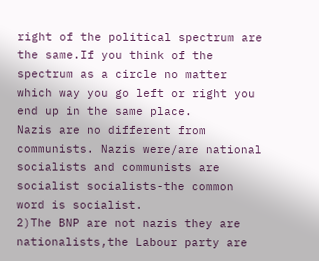right of the political spectrum are the same.If you think of the spectrum as a circle no matter which way you go left or right you end up in the same place.
Nazis are no different from communists. Nazis were/are national socialists and communists are socialist socialists-the common word is socialist.
2)The BNP are not nazis they are nationalists,the Labour party are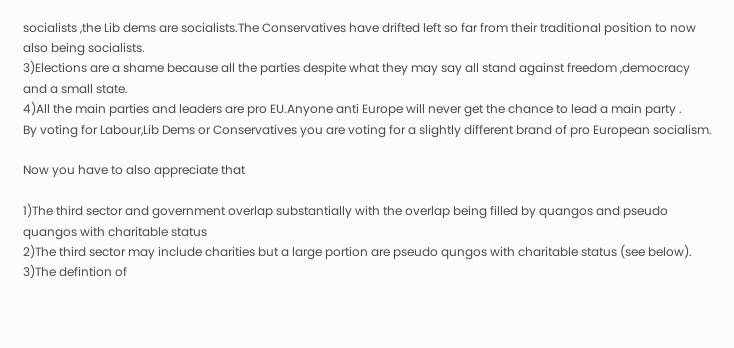socialists ,the Lib dems are socialists.The Conservatives have drifted left so far from their traditional position to now also being socialists.
3)Elections are a shame because all the parties despite what they may say all stand against freedom ,democracy and a small state.
4)All the main parties and leaders are pro EU.Anyone anti Europe will never get the chance to lead a main party .
By voting for Labour,Lib Dems or Conservatives you are voting for a slightly different brand of pro European socialism.

Now you have to also appreciate that

1)The third sector and government overlap substantially with the overlap being filled by quangos and pseudo quangos with charitable status
2)The third sector may include charities but a large portion are pseudo qungos with charitable status (see below).
3)The defintion of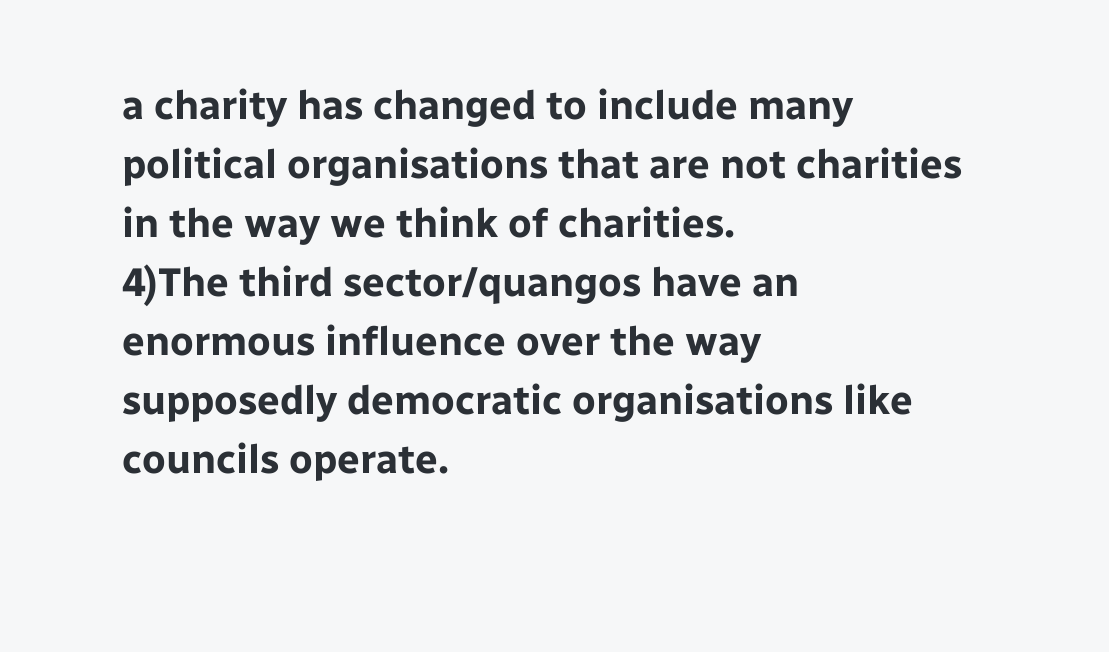a charity has changed to include many political organisations that are not charities in the way we think of charities.
4)The third sector/quangos have an enormous influence over the way supposedly democratic organisations like councils operate.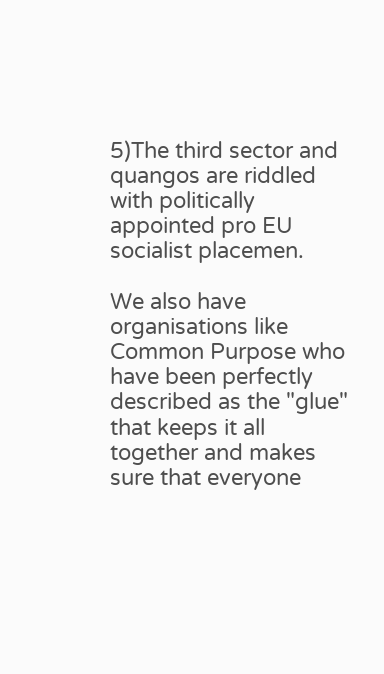5)The third sector and quangos are riddled with politically appointed pro EU socialist placemen.

We also have organisations like Common Purpose who have been perfectly described as the "glue" that keeps it all together and makes sure that everyone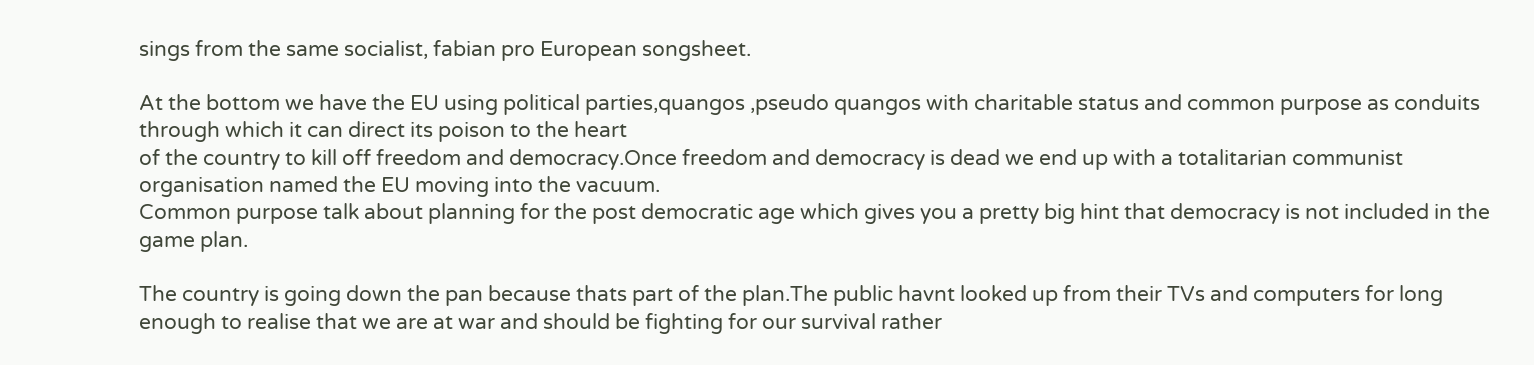sings from the same socialist, fabian pro European songsheet.

At the bottom we have the EU using political parties,quangos ,pseudo quangos with charitable status and common purpose as conduits through which it can direct its poison to the heart
of the country to kill off freedom and democracy.Once freedom and democracy is dead we end up with a totalitarian communist organisation named the EU moving into the vacuum.
Common purpose talk about planning for the post democratic age which gives you a pretty big hint that democracy is not included in the game plan.

The country is going down the pan because thats part of the plan.The public havnt looked up from their TVs and computers for long enough to realise that we are at war and should be fighting for our survival rather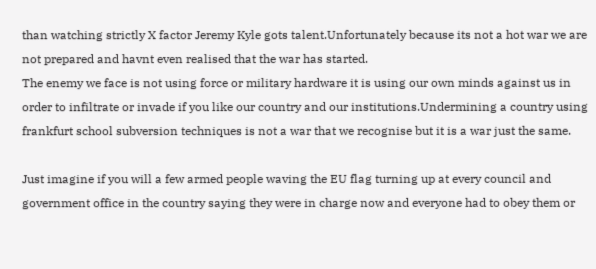than watching strictly X factor Jeremy Kyle gots talent.Unfortunately because its not a hot war we are not prepared and havnt even realised that the war has started.
The enemy we face is not using force or military hardware it is using our own minds against us in order to infiltrate or invade if you like our country and our institutions.Undermining a country using frankfurt school subversion techniques is not a war that we recognise but it is a war just the same.

Just imagine if you will a few armed people waving the EU flag turning up at every council and government office in the country saying they were in charge now and everyone had to obey them or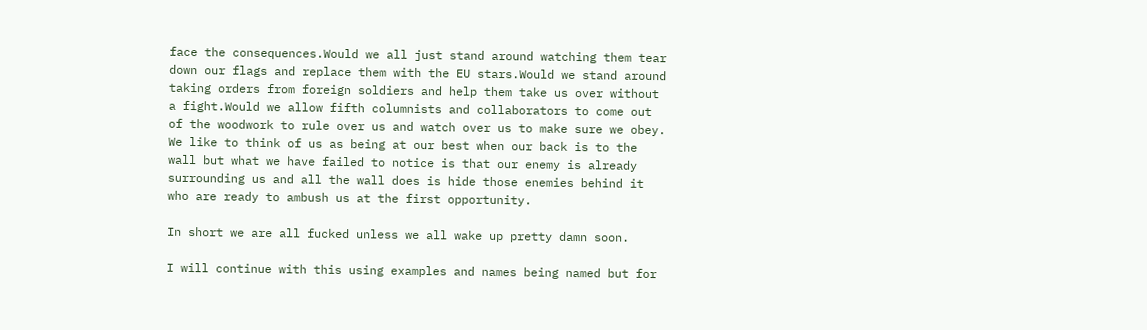face the consequences.Would we all just stand around watching them tear down our flags and replace them with the EU stars.Would we stand around taking orders from foreign soldiers and help them take us over without a fight.Would we allow fifth columnists and collaborators to come out of the woodwork to rule over us and watch over us to make sure we obey.
We like to think of us as being at our best when our back is to the wall but what we have failed to notice is that our enemy is already surrounding us and all the wall does is hide those enemies behind it who are ready to ambush us at the first opportunity.

In short we are all fucked unless we all wake up pretty damn soon.

I will continue with this using examples and names being named but for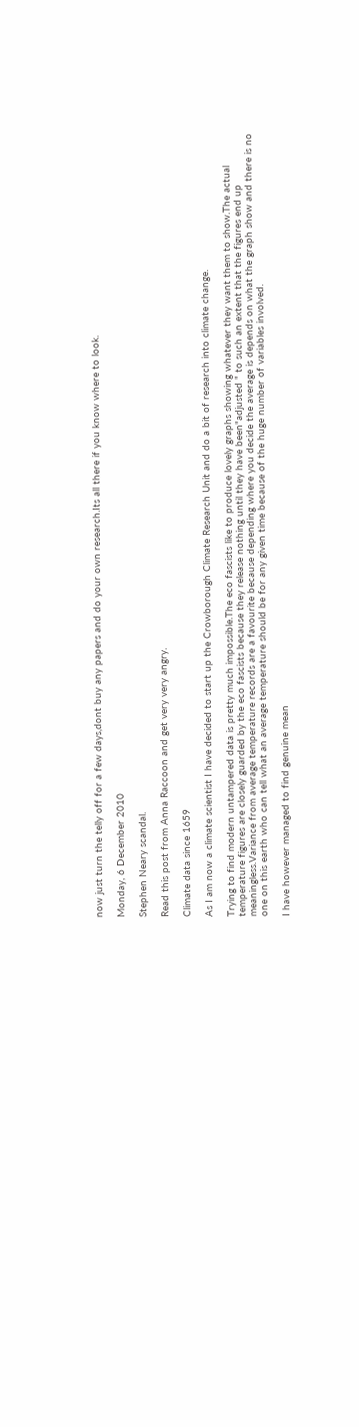now just turn the telly off for a few days,dont buy any papers and do your own research.Its all there if you know where to look.

Monday, 6 December 2010

Stephen Neary scandal.

Read this post from Anna Raccoon and get very very angry.

Climate data since 1659

As I am now a climate scientist I have decided to start up the Crowborough Climate Research Unit and do a bit of research into climate change.

Trying to find modern untampered data is pretty much impossible.The eco fascists like to produce lovely graphs showing whatever they want them to show.The actual temperature figures are closely guarded by the eco fascists because they release nothing until they have been"adjusted " to such an extent that the figures end up meaningless.Variance from average temperature records are a favourite because depending where you decide the average is depends on what the graph show and there is no one on this earth who can tell what an average temperature should be for any given time because of the huge number of variables involved.

I have however managed to find genuine mean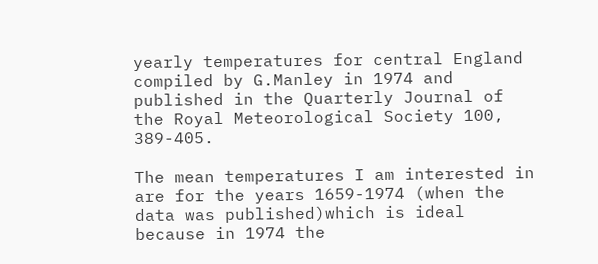yearly temperatures for central England compiled by G.Manley in 1974 and published in the Quarterly Journal of the Royal Meteorological Society 100, 389-405.

The mean temperatures I am interested in are for the years 1659-1974 (when the data was published)which is ideal because in 1974 the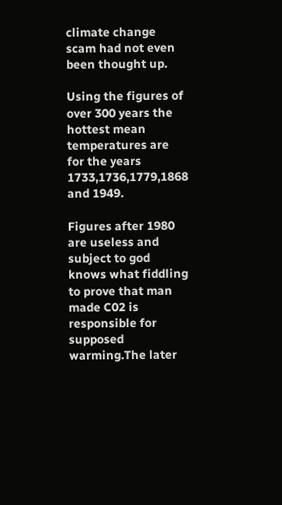climate change scam had not even been thought up.

Using the figures of over 300 years the hottest mean temperatures are for the years 1733,1736,1779,1868 and 1949.

Figures after 1980 are useless and subject to god knows what fiddling to prove that man made C02 is responsible for supposed warming.The later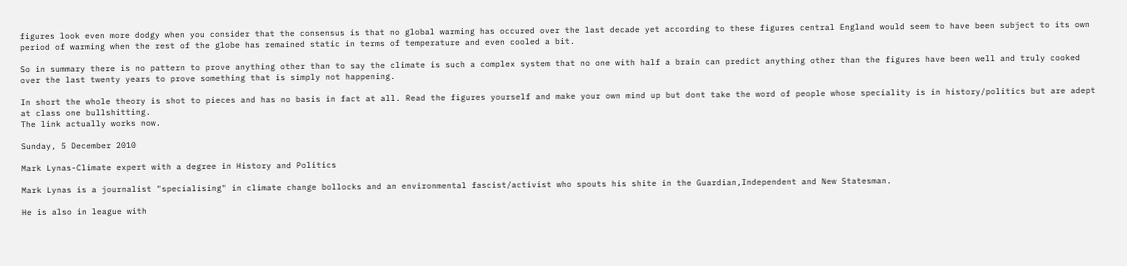figures look even more dodgy when you consider that the consensus is that no global warming has occured over the last decade yet according to these figures central England would seem to have been subject to its own period of warming when the rest of the globe has remained static in terms of temperature and even cooled a bit.

So in summary there is no pattern to prove anything other than to say the climate is such a complex system that no one with half a brain can predict anything other than the figures have been well and truly cooked over the last twenty years to prove something that is simply not happening.

In short the whole theory is shot to pieces and has no basis in fact at all. Read the figures yourself and make your own mind up but dont take the word of people whose speciality is in history/politics but are adept at class one bullshitting.
The link actually works now.

Sunday, 5 December 2010

Mark Lynas-Climate expert with a degree in History and Politics

Mark Lynas is a journalist "specialising" in climate change bollocks and an environmental fascist/activist who spouts his shite in the Guardian,Independent and New Statesman.

He is also in league with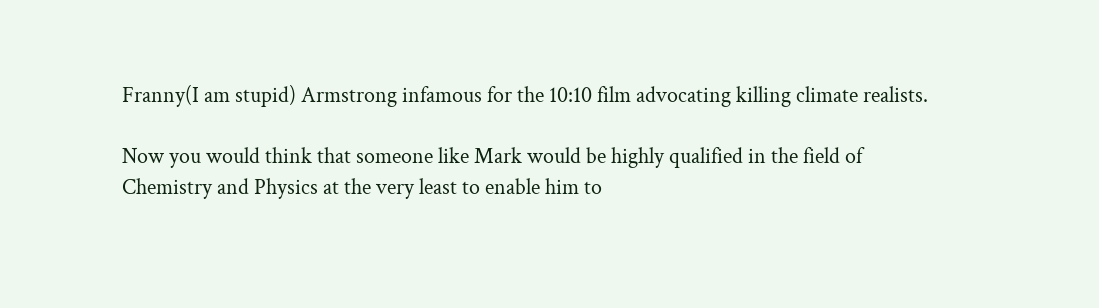Franny(I am stupid) Armstrong infamous for the 10:10 film advocating killing climate realists.

Now you would think that someone like Mark would be highly qualified in the field of Chemistry and Physics at the very least to enable him to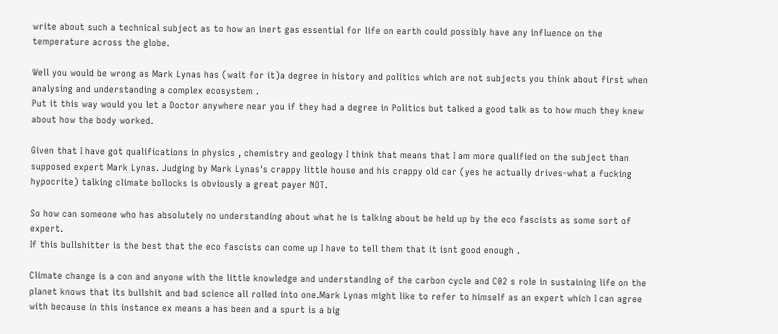write about such a technical subject as to how an inert gas essential for life on earth could possibly have any influence on the temperature across the globe.

Well you would be wrong as Mark Lynas has (wait for it)a degree in history and politics which are not subjects you think about first when analysing and understanding a complex ecosystem .
Put it this way would you let a Doctor anywhere near you if they had a degree in Politics but talked a good talk as to how much they knew about how the body worked.

Given that I have got qualifications in physics , chemistry and geology I think that means that I am more qualified on the subject than supposed expert Mark Lynas. Judging by Mark Lynas's crappy little house and his crappy old car (yes he actually drives-what a fucking hypocrite) talking climate bollocks is obviously a great payer NOT.

So how can someone who has absolutely no understanding about what he is talking about be held up by the eco fascists as some sort of expert.
If this bullshitter is the best that the eco fascists can come up I have to tell them that it isnt good enough .

Climate change is a con and anyone with the little knowledge and understanding of the carbon cycle and C02 s role in sustaining life on the planet knows that its bullshit and bad science all rolled into one.Mark Lynas might like to refer to himself as an expert which I can agree with because in this instance ex means a has been and a spurt is a big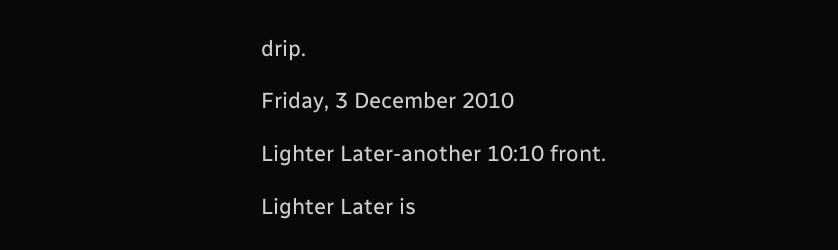drip.

Friday, 3 December 2010

Lighter Later-another 10:10 front.

Lighter Later is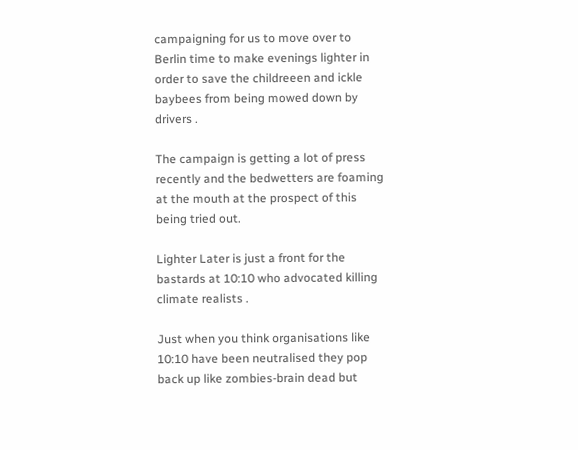campaigning for us to move over to Berlin time to make evenings lighter in order to save the childreeen and ickle baybees from being mowed down by drivers .

The campaign is getting a lot of press recently and the bedwetters are foaming at the mouth at the prospect of this being tried out.

Lighter Later is just a front for the bastards at 10:10 who advocated killing climate realists .

Just when you think organisations like 10:10 have been neutralised they pop back up like zombies-brain dead but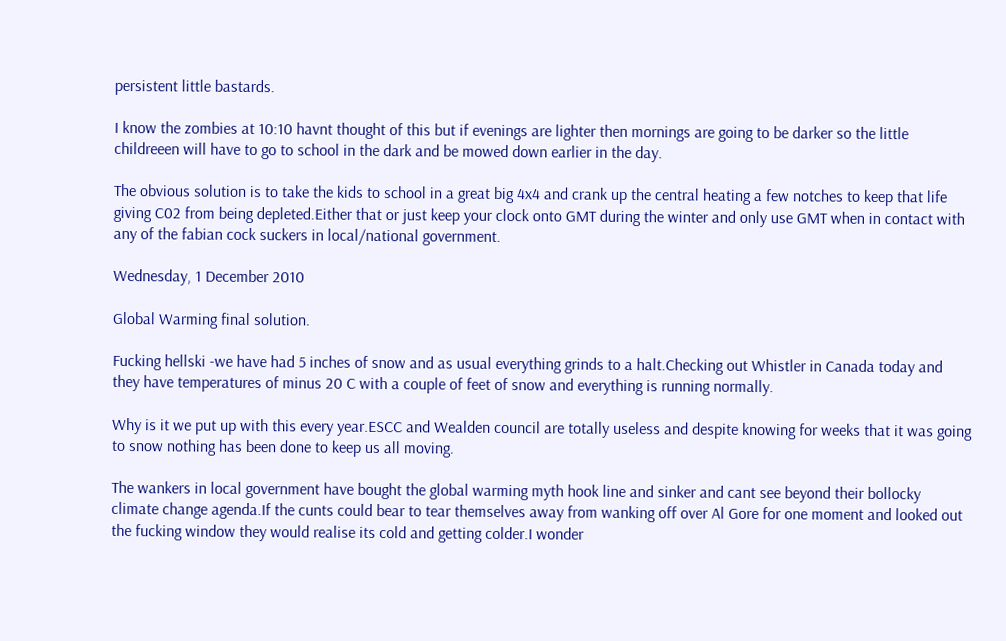persistent little bastards.

I know the zombies at 10:10 havnt thought of this but if evenings are lighter then mornings are going to be darker so the little childreeen will have to go to school in the dark and be mowed down earlier in the day.

The obvious solution is to take the kids to school in a great big 4x4 and crank up the central heating a few notches to keep that life giving C02 from being depleted.Either that or just keep your clock onto GMT during the winter and only use GMT when in contact with any of the fabian cock suckers in local/national government.

Wednesday, 1 December 2010

Global Warming final solution.

Fucking hellski -we have had 5 inches of snow and as usual everything grinds to a halt.Checking out Whistler in Canada today and they have temperatures of minus 20 C with a couple of feet of snow and everything is running normally.

Why is it we put up with this every year.ESCC and Wealden council are totally useless and despite knowing for weeks that it was going to snow nothing has been done to keep us all moving.

The wankers in local government have bought the global warming myth hook line and sinker and cant see beyond their bollocky climate change agenda.If the cunts could bear to tear themselves away from wanking off over Al Gore for one moment and looked out the fucking window they would realise its cold and getting colder.I wonder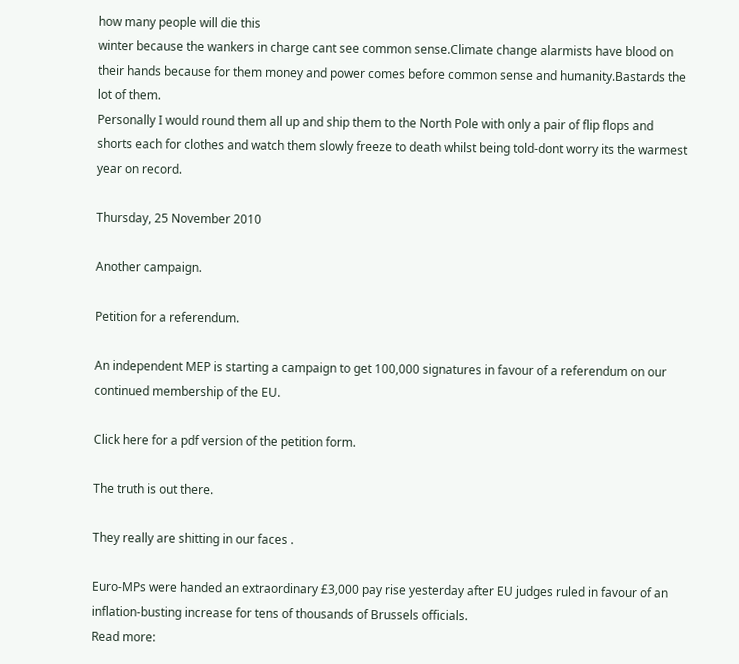how many people will die this
winter because the wankers in charge cant see common sense.Climate change alarmists have blood on their hands because for them money and power comes before common sense and humanity.Bastards the lot of them.
Personally I would round them all up and ship them to the North Pole with only a pair of flip flops and shorts each for clothes and watch them slowly freeze to death whilst being told-dont worry its the warmest year on record.

Thursday, 25 November 2010

Another campaign.

Petition for a referendum.

An independent MEP is starting a campaign to get 100,000 signatures in favour of a referendum on our continued membership of the EU.

Click here for a pdf version of the petition form.

The truth is out there.

They really are shitting in our faces .

Euro-MPs were handed an extraordinary £3,000 pay rise yesterday after EU judges ruled in favour of an inflation-busting increase for tens of thousands of Brussels officials.
Read more: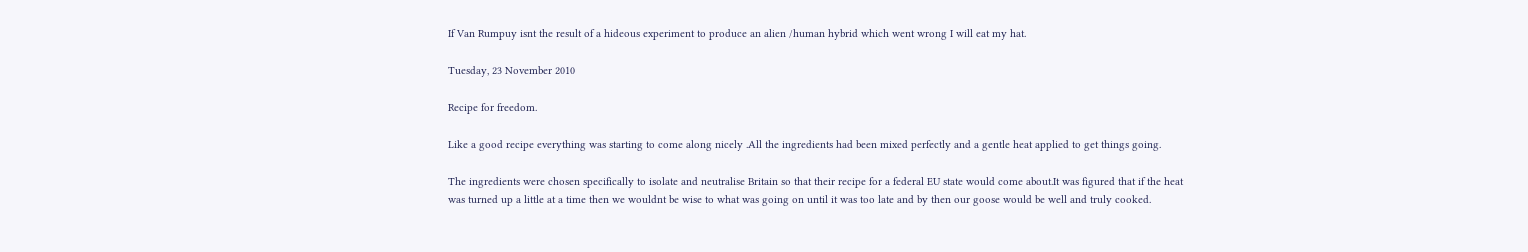If Van Rumpuy isnt the result of a hideous experiment to produce an alien /human hybrid which went wrong I will eat my hat.

Tuesday, 23 November 2010

Recipe for freedom.

Like a good recipe everything was starting to come along nicely .All the ingredients had been mixed perfectly and a gentle heat applied to get things going.

The ingredients were chosen specifically to isolate and neutralise Britain so that their recipe for a federal EU state would come about.It was figured that if the heat was turned up a little at a time then we wouldnt be wise to what was going on until it was too late and by then our goose would be well and truly cooked.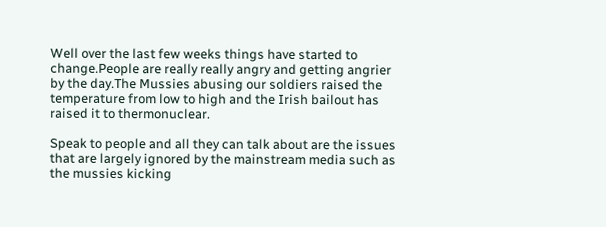Well over the last few weeks things have started to change.People are really really angry and getting angrier by the day.The Mussies abusing our soldiers raised the temperature from low to high and the Irish bailout has raised it to thermonuclear.

Speak to people and all they can talk about are the issues that are largely ignored by the mainstream media such as the mussies kicking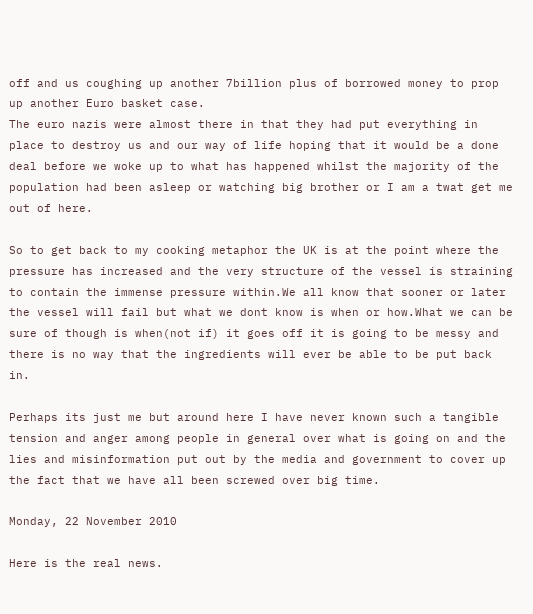off and us coughing up another 7billion plus of borrowed money to prop up another Euro basket case.
The euro nazis were almost there in that they had put everything in place to destroy us and our way of life hoping that it would be a done deal before we woke up to what has happened whilst the majority of the population had been asleep or watching big brother or I am a twat get me out of here.

So to get back to my cooking metaphor the UK is at the point where the pressure has increased and the very structure of the vessel is straining to contain the immense pressure within.We all know that sooner or later the vessel will fail but what we dont know is when or how.What we can be sure of though is when(not if) it goes off it is going to be messy and there is no way that the ingredients will ever be able to be put back in.

Perhaps its just me but around here I have never known such a tangible tension and anger among people in general over what is going on and the lies and misinformation put out by the media and government to cover up the fact that we have all been screwed over big time.

Monday, 22 November 2010

Here is the real news.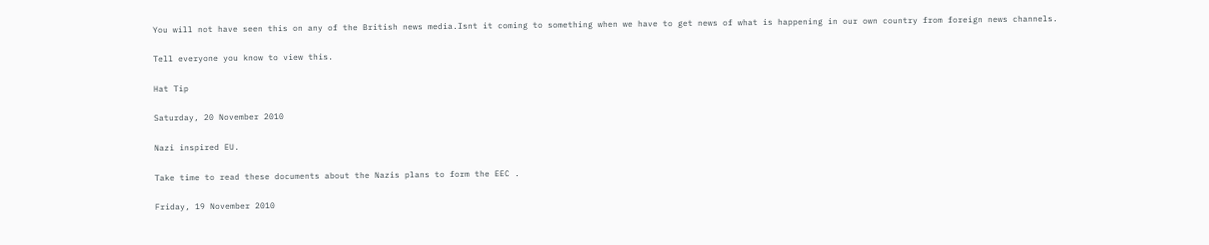You will not have seen this on any of the British news media.Isnt it coming to something when we have to get news of what is happening in our own country from foreign news channels.

Tell everyone you know to view this.

Hat Tip

Saturday, 20 November 2010

Nazi inspired EU.

Take time to read these documents about the Nazis plans to form the EEC .

Friday, 19 November 2010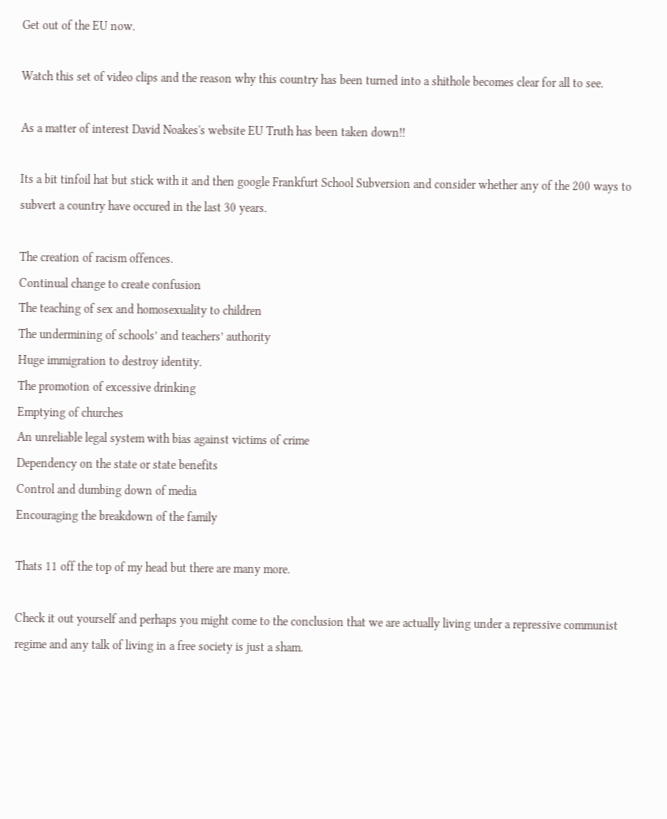Get out of the EU now.

Watch this set of video clips and the reason why this country has been turned into a shithole becomes clear for all to see.

As a matter of interest David Noakes's website EU Truth has been taken down!!

Its a bit tinfoil hat but stick with it and then google Frankfurt School Subversion and consider whether any of the 200 ways to subvert a country have occured in the last 30 years.

The creation of racism offences.
Continual change to create confusion
The teaching of sex and homosexuality to children
The undermining of schools’ and teachers’ authority
Huge immigration to destroy identity.
The promotion of excessive drinking
Emptying of churches
An unreliable legal system with bias against victims of crime
Dependency on the state or state benefits
Control and dumbing down of media
Encouraging the breakdown of the family

Thats 11 off the top of my head but there are many more.

Check it out yourself and perhaps you might come to the conclusion that we are actually living under a repressive communist regime and any talk of living in a free society is just a sham.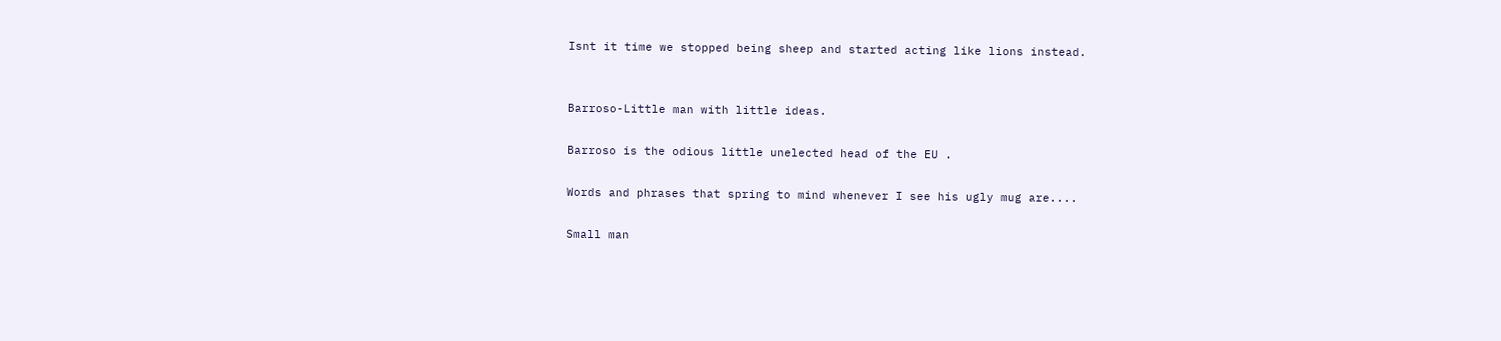Isnt it time we stopped being sheep and started acting like lions instead.


Barroso-Little man with little ideas.

Barroso is the odious little unelected head of the EU .

Words and phrases that spring to mind whenever I see his ugly mug are....

Small man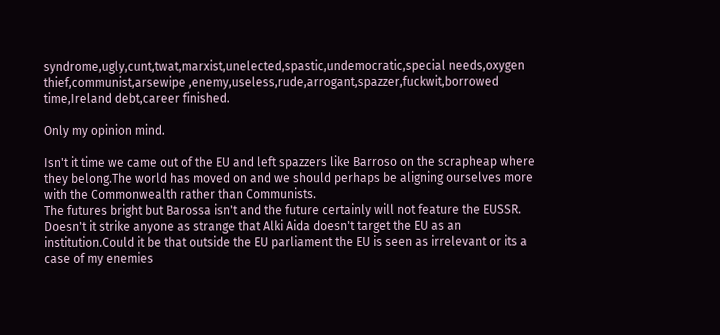syndrome,ugly,cunt,twat,marxist,unelected,spastic,undemocratic,special needs,oxygen thief,communist,arsewipe ,enemy,useless,rude,arrogant,spazzer,fuckwit,borrowed time,Ireland debt,career finished.

Only my opinion mind.

Isn't it time we came out of the EU and left spazzers like Barroso on the scrapheap where they belong.The world has moved on and we should perhaps be aligning ourselves more with the Commonwealth rather than Communists.
The futures bright but Barossa isn't and the future certainly will not feature the EUSSR. Doesn't it strike anyone as strange that Alki Aida doesn't target the EU as an institution.Could it be that outside the EU parliament the EU is seen as irrelevant or its a case of my enemies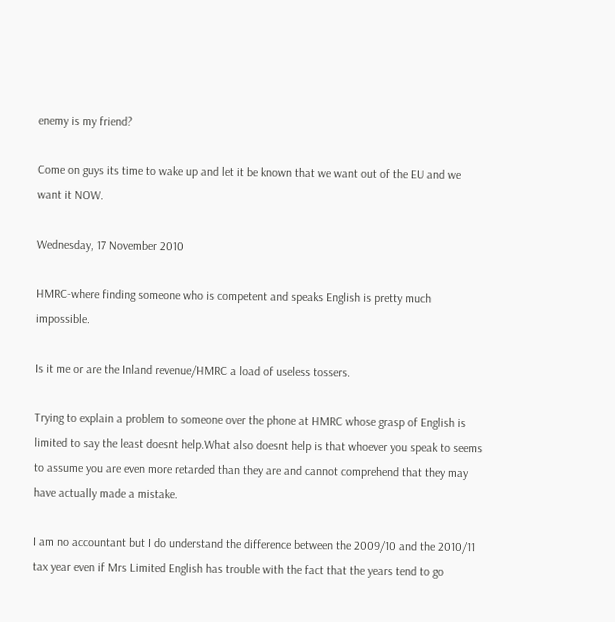enemy is my friend?

Come on guys its time to wake up and let it be known that we want out of the EU and we want it NOW.

Wednesday, 17 November 2010

HMRC-where finding someone who is competent and speaks English is pretty much impossible.

Is it me or are the Inland revenue/HMRC a load of useless tossers.

Trying to explain a problem to someone over the phone at HMRC whose grasp of English is limited to say the least doesnt help.What also doesnt help is that whoever you speak to seems to assume you are even more retarded than they are and cannot comprehend that they may have actually made a mistake.

I am no accountant but I do understand the difference between the 2009/10 and the 2010/11 tax year even if Mrs Limited English has trouble with the fact that the years tend to go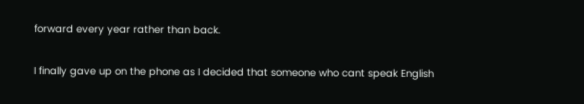forward every year rather than back.

I finally gave up on the phone as I decided that someone who cant speak English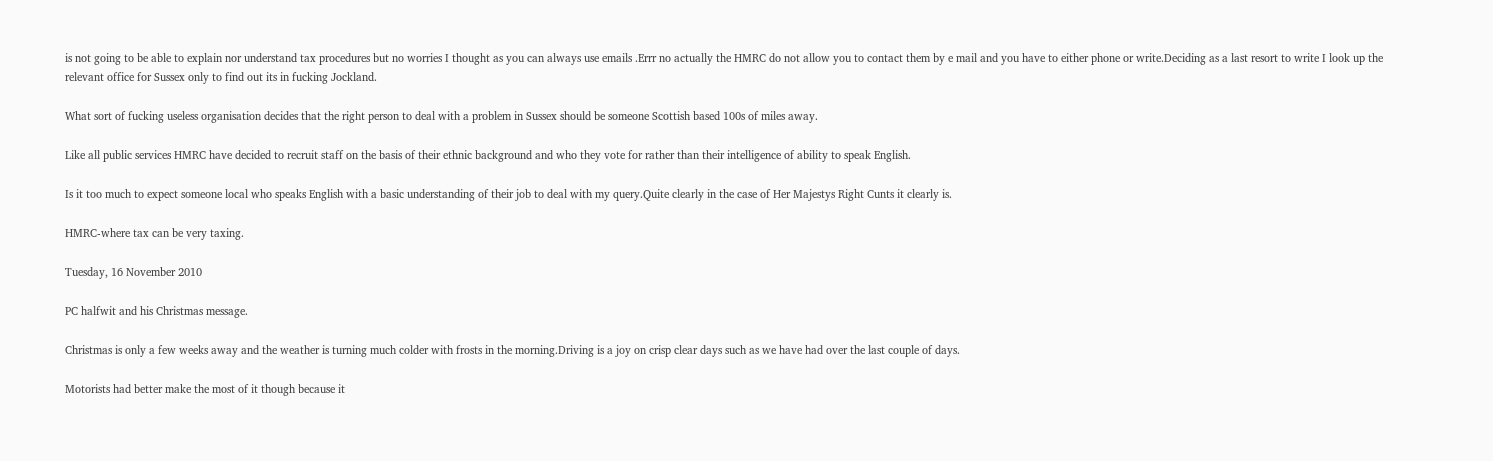is not going to be able to explain nor understand tax procedures but no worries I thought as you can always use emails .Errr no actually the HMRC do not allow you to contact them by e mail and you have to either phone or write.Deciding as a last resort to write I look up the relevant office for Sussex only to find out its in fucking Jockland.

What sort of fucking useless organisation decides that the right person to deal with a problem in Sussex should be someone Scottish based 100s of miles away.

Like all public services HMRC have decided to recruit staff on the basis of their ethnic background and who they vote for rather than their intelligence of ability to speak English.

Is it too much to expect someone local who speaks English with a basic understanding of their job to deal with my query.Quite clearly in the case of Her Majestys Right Cunts it clearly is.

HMRC-where tax can be very taxing.

Tuesday, 16 November 2010

PC halfwit and his Christmas message.

Christmas is only a few weeks away and the weather is turning much colder with frosts in the morning.Driving is a joy on crisp clear days such as we have had over the last couple of days.

Motorists had better make the most of it though because it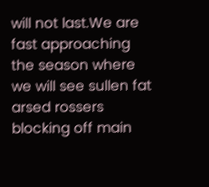will not last.We are fast approaching the season where we will see sullen fat arsed rossers blocking off main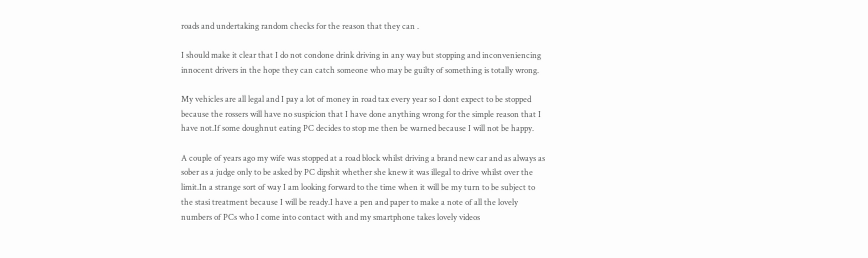roads and undertaking random checks for the reason that they can .

I should make it clear that I do not condone drink driving in any way but stopping and inconveniencing innocent drivers in the hope they can catch someone who may be guilty of something is totally wrong.

My vehicles are all legal and I pay a lot of money in road tax every year so I dont expect to be stopped because the rossers will have no suspicion that I have done anything wrong for the simple reason that I have not.If some doughnut eating PC decides to stop me then be warned because I will not be happy.

A couple of years ago my wife was stopped at a road block whilst driving a brand new car and as always as sober as a judge only to be asked by PC dipshit whether she knew it was illegal to drive whilst over the limit.In a strange sort of way I am looking forward to the time when it will be my turn to be subject to the stasi treatment because I will be ready.I have a pen and paper to make a note of all the lovely numbers of PCs who I come into contact with and my smartphone takes lovely videos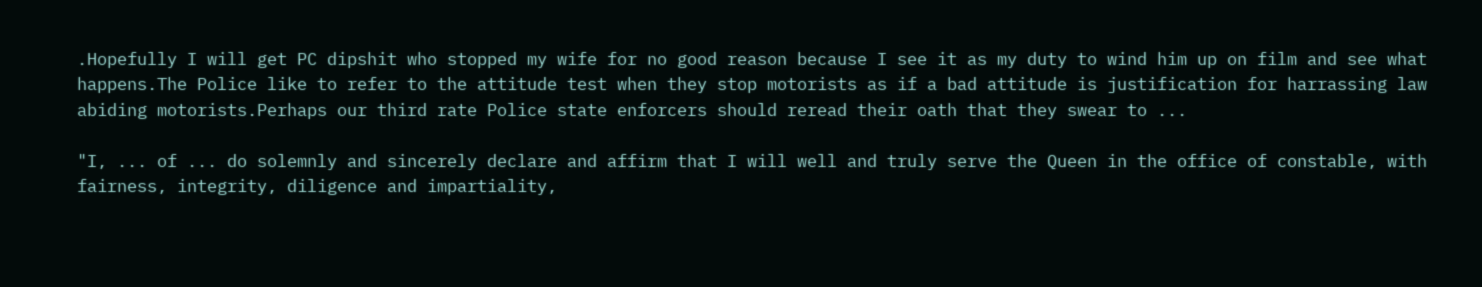.Hopefully I will get PC dipshit who stopped my wife for no good reason because I see it as my duty to wind him up on film and see what happens.The Police like to refer to the attitude test when they stop motorists as if a bad attitude is justification for harrassing law abiding motorists.Perhaps our third rate Police state enforcers should reread their oath that they swear to ...

"I, ... of ... do solemnly and sincerely declare and affirm that I will well and truly serve the Queen in the office of constable, with fairness, integrity, diligence and impartiality,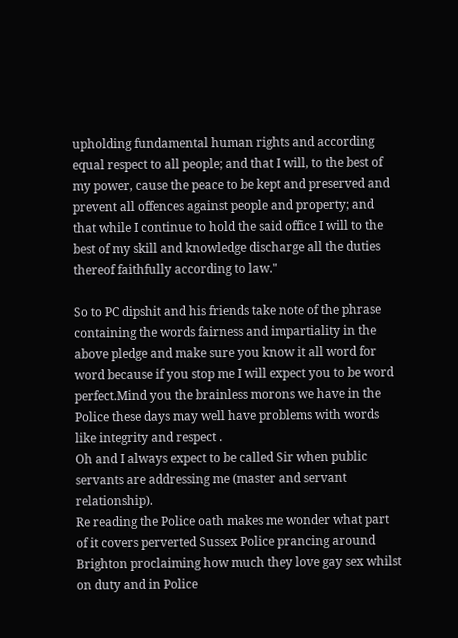upholding fundamental human rights and according equal respect to all people; and that I will, to the best of my power, cause the peace to be kept and preserved and prevent all offences against people and property; and that while I continue to hold the said office I will to the best of my skill and knowledge discharge all the duties thereof faithfully according to law."

So to PC dipshit and his friends take note of the phrase containing the words fairness and impartiality in the above pledge and make sure you know it all word for word because if you stop me I will expect you to be word perfect.Mind you the brainless morons we have in the Police these days may well have problems with words like integrity and respect .
Oh and I always expect to be called Sir when public servants are addressing me (master and servant relationship).
Re reading the Police oath makes me wonder what part of it covers perverted Sussex Police prancing around Brighton proclaiming how much they love gay sex whilst on duty and in Police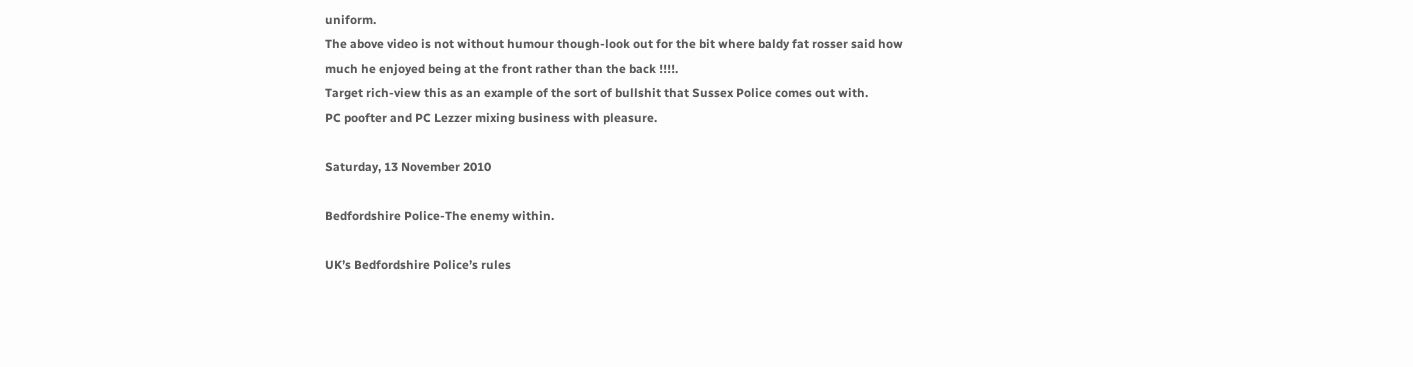uniform.
The above video is not without humour though-look out for the bit where baldy fat rosser said how much he enjoyed being at the front rather than the back !!!!.
Target rich-view this as an example of the sort of bullshit that Sussex Police comes out with.
PC poofter and PC Lezzer mixing business with pleasure.

Saturday, 13 November 2010

Bedfordshire Police-The enemy within.

UK’s Bedfordshire Police’s rules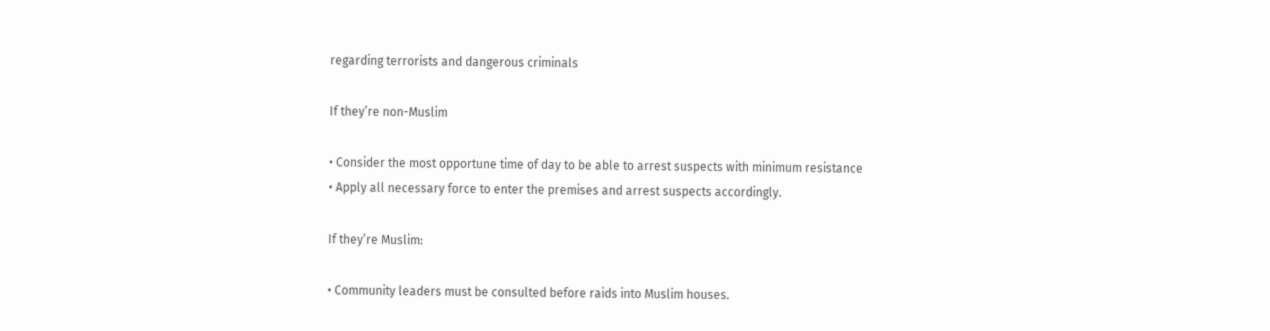regarding terrorists and dangerous criminals

If they’re non-Muslim

• Consider the most opportune time of day to be able to arrest suspects with minimum resistance
• Apply all necessary force to enter the premises and arrest suspects accordingly.

If they’re Muslim:

• Community leaders must be consulted before raids into Muslim houses.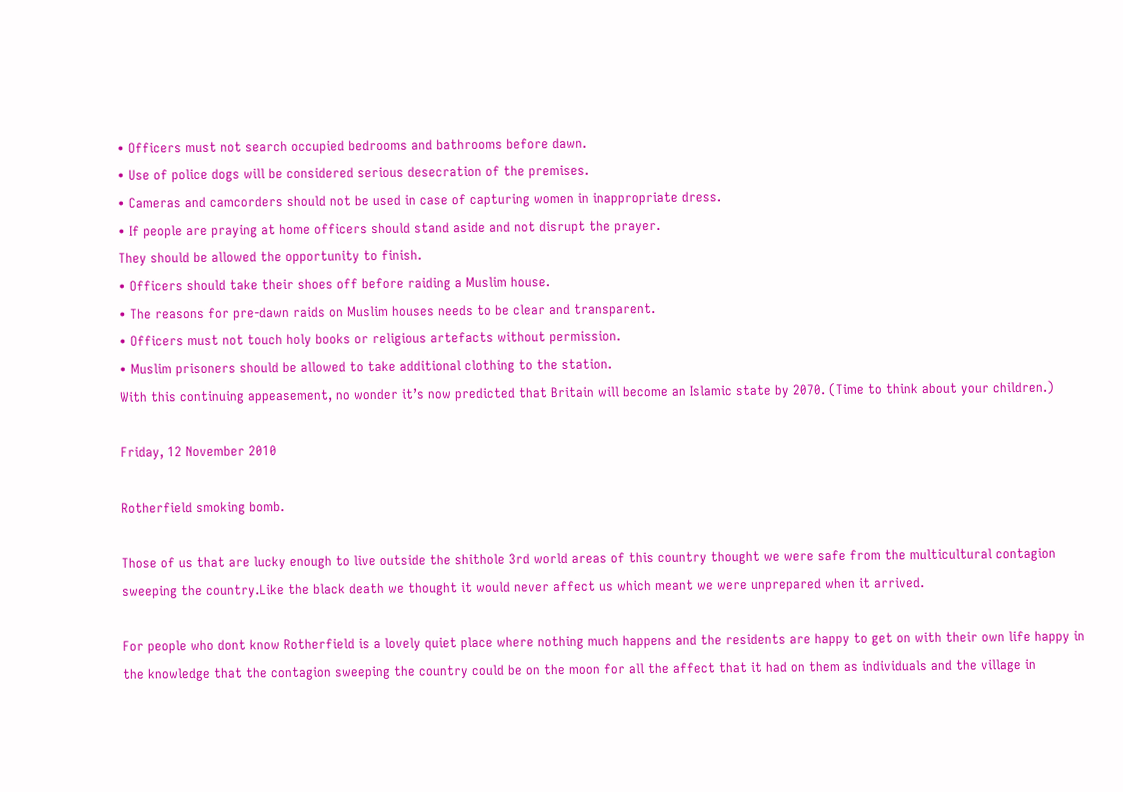• Officers must not search occupied bedrooms and bathrooms before dawn.
• Use of police dogs will be considered serious desecration of the premises.
• Cameras and camcorders should not be used in case of capturing women in inappropriate dress.
• If people are praying at home officers should stand aside and not disrupt the prayer.
They should be allowed the opportunity to finish.
• Officers should take their shoes off before raiding a Muslim house.
• The reasons for pre-dawn raids on Muslim houses needs to be clear and transparent.
• Officers must not touch holy books or religious artefacts without permission.
• Muslim prisoners should be allowed to take additional clothing to the station.
With this continuing appeasement, no wonder it’s now predicted that Britain will become an Islamic state by 2070. (Time to think about your children.)

Friday, 12 November 2010

Rotherfield smoking bomb.

Those of us that are lucky enough to live outside the shithole 3rd world areas of this country thought we were safe from the multicultural contagion sweeping the country.Like the black death we thought it would never affect us which meant we were unprepared when it arrived.

For people who dont know Rotherfield is a lovely quiet place where nothing much happens and the residents are happy to get on with their own life happy in the knowledge that the contagion sweeping the country could be on the moon for all the affect that it had on them as individuals and the village in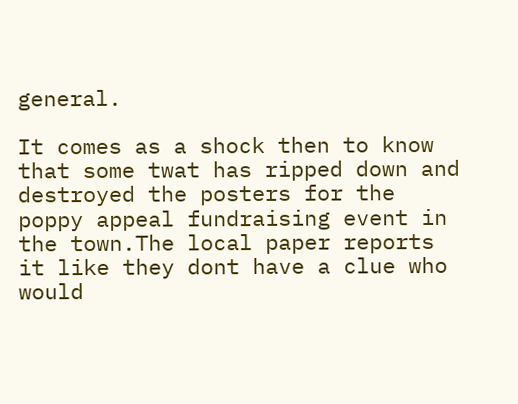general.

It comes as a shock then to know that some twat has ripped down and destroyed the posters for the poppy appeal fundraising event in the town.The local paper reports it like they dont have a clue who would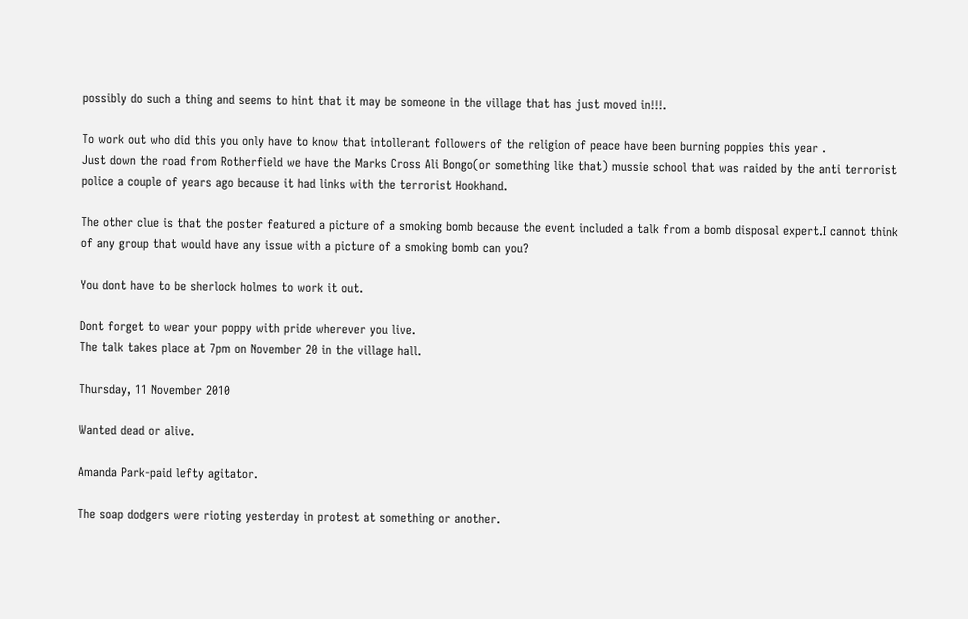possibly do such a thing and seems to hint that it may be someone in the village that has just moved in!!!.

To work out who did this you only have to know that intollerant followers of the religion of peace have been burning poppies this year .
Just down the road from Rotherfield we have the Marks Cross Ali Bongo(or something like that) mussie school that was raided by the anti terrorist police a couple of years ago because it had links with the terrorist Hookhand.

The other clue is that the poster featured a picture of a smoking bomb because the event included a talk from a bomb disposal expert.I cannot think of any group that would have any issue with a picture of a smoking bomb can you?

You dont have to be sherlock holmes to work it out.

Dont forget to wear your poppy with pride wherever you live.
The talk takes place at 7pm on November 20 in the village hall.

Thursday, 11 November 2010

Wanted dead or alive.

Amanda Park-paid lefty agitator.

The soap dodgers were rioting yesterday in protest at something or another.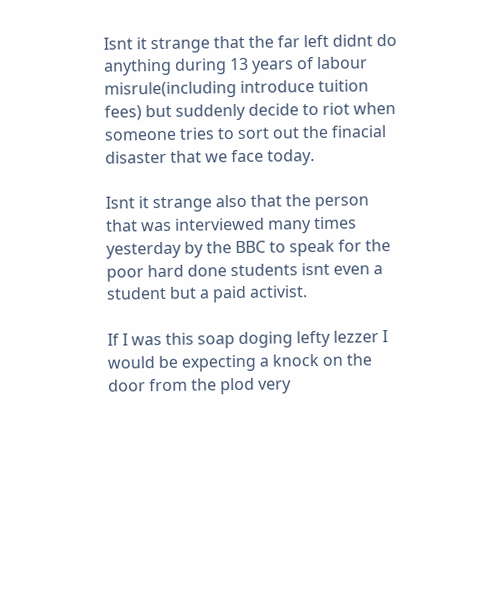Isnt it strange that the far left didnt do anything during 13 years of labour misrule(including introduce tuition fees) but suddenly decide to riot when someone tries to sort out the finacial disaster that we face today.

Isnt it strange also that the person that was interviewed many times yesterday by the BBC to speak for the poor hard done students isnt even a student but a paid activist.

If I was this soap doging lefty lezzer I would be expecting a knock on the door from the plod very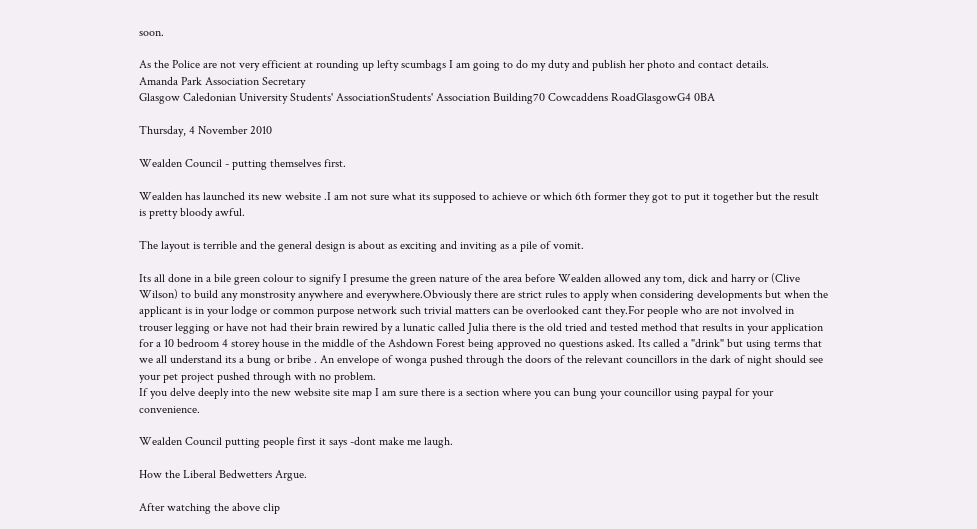soon.

As the Police are not very efficient at rounding up lefty scumbags I am going to do my duty and publish her photo and contact details.
Amanda Park Association Secretary
Glasgow Caledonian University Students' AssociationStudents' Association Building70 Cowcaddens RoadGlasgowG4 0BA

Thursday, 4 November 2010

Wealden Council - putting themselves first.

Wealden has launched its new website .I am not sure what its supposed to achieve or which 6th former they got to put it together but the result is pretty bloody awful.

The layout is terrible and the general design is about as exciting and inviting as a pile of vomit.

Its all done in a bile green colour to signify I presume the green nature of the area before Wealden allowed any tom, dick and harry or (Clive Wilson) to build any monstrosity anywhere and everywhere.Obviously there are strict rules to apply when considering developments but when the applicant is in your lodge or common purpose network such trivial matters can be overlooked cant they.For people who are not involved in trouser legging or have not had their brain rewired by a lunatic called Julia there is the old tried and tested method that results in your application for a 10 bedroom 4 storey house in the middle of the Ashdown Forest being approved no questions asked. Its called a "drink" but using terms that we all understand its a bung or bribe . An envelope of wonga pushed through the doors of the relevant councillors in the dark of night should see your pet project pushed through with no problem.
If you delve deeply into the new website site map I am sure there is a section where you can bung your councillor using paypal for your convenience.

Wealden Council putting people first it says -dont make me laugh.

How the Liberal Bedwetters Argue.

After watching the above clip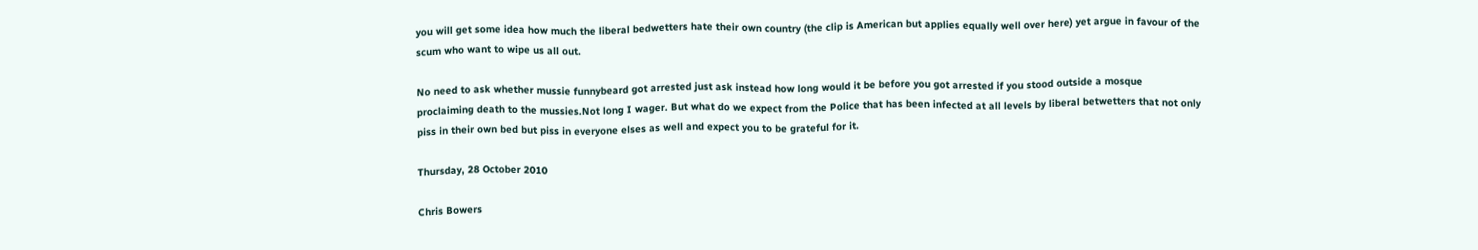you will get some idea how much the liberal bedwetters hate their own country (the clip is American but applies equally well over here) yet argue in favour of the scum who want to wipe us all out.

No need to ask whether mussie funnybeard got arrested just ask instead how long would it be before you got arrested if you stood outside a mosque proclaiming death to the mussies.Not long I wager. But what do we expect from the Police that has been infected at all levels by liberal betwetters that not only piss in their own bed but piss in everyone elses as well and expect you to be grateful for it.

Thursday, 28 October 2010

Chris Bowers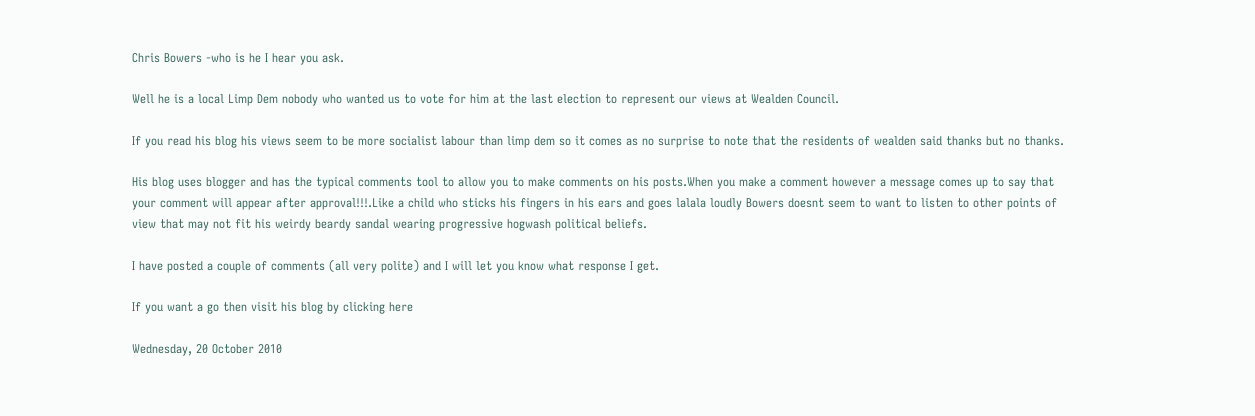Chris Bowers -who is he I hear you ask.

Well he is a local Limp Dem nobody who wanted us to vote for him at the last election to represent our views at Wealden Council.

If you read his blog his views seem to be more socialist labour than limp dem so it comes as no surprise to note that the residents of wealden said thanks but no thanks.

His blog uses blogger and has the typical comments tool to allow you to make comments on his posts.When you make a comment however a message comes up to say that your comment will appear after approval!!!.Like a child who sticks his fingers in his ears and goes lalala loudly Bowers doesnt seem to want to listen to other points of view that may not fit his weirdy beardy sandal wearing progressive hogwash political beliefs.

I have posted a couple of comments (all very polite) and I will let you know what response I get.

If you want a go then visit his blog by clicking here

Wednesday, 20 October 2010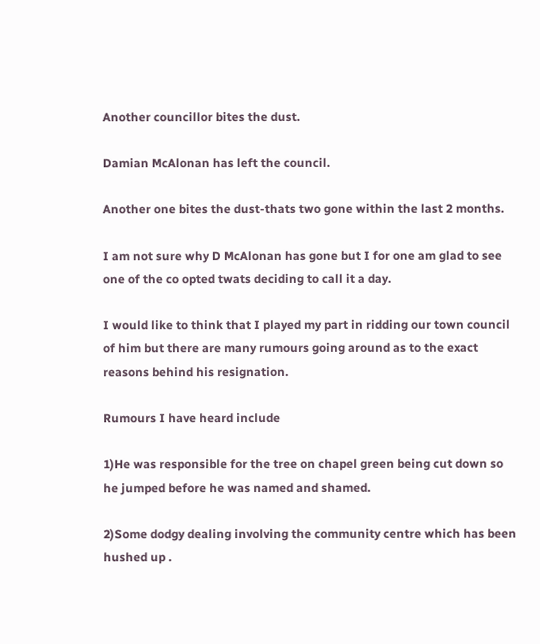Another councillor bites the dust.

Damian McAlonan has left the council.

Another one bites the dust-thats two gone within the last 2 months.

I am not sure why D McAlonan has gone but I for one am glad to see one of the co opted twats deciding to call it a day.

I would like to think that I played my part in ridding our town council of him but there are many rumours going around as to the exact reasons behind his resignation.

Rumours I have heard include

1)He was responsible for the tree on chapel green being cut down so he jumped before he was named and shamed.

2)Some dodgy dealing involving the community centre which has been hushed up .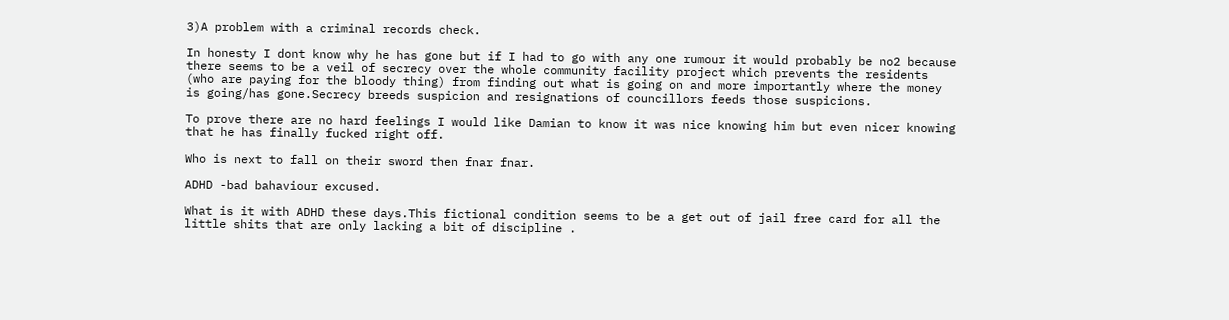3)A problem with a criminal records check.

In honesty I dont know why he has gone but if I had to go with any one rumour it would probably be no2 because there seems to be a veil of secrecy over the whole community facility project which prevents the residents (who are paying for the bloody thing) from finding out what is going on and more importantly where the money is going/has gone.Secrecy breeds suspicion and resignations of councillors feeds those suspicions.

To prove there are no hard feelings I would like Damian to know it was nice knowing him but even nicer knowing that he has finally fucked right off.

Who is next to fall on their sword then fnar fnar.

ADHD -bad bahaviour excused.

What is it with ADHD these days.This fictional condition seems to be a get out of jail free card for all the little shits that are only lacking a bit of discipline .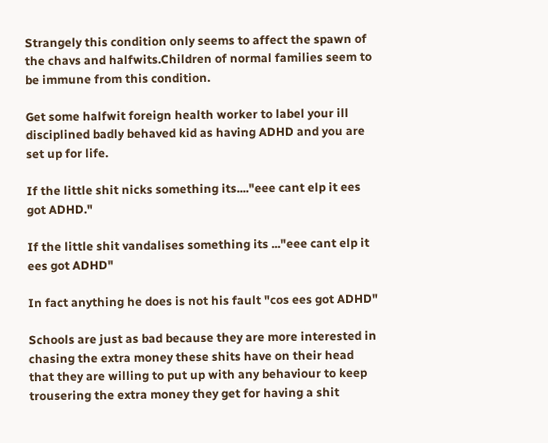Strangely this condition only seems to affect the spawn of the chavs and halfwits.Children of normal families seem to be immune from this condition.

Get some halfwit foreign health worker to label your ill disciplined badly behaved kid as having ADHD and you are set up for life.

If the little shit nicks something its...."eee cant elp it ees got ADHD."

If the little shit vandalises something its ..."eee cant elp it ees got ADHD"

In fact anything he does is not his fault "cos ees got ADHD"

Schools are just as bad because they are more interested in chasing the extra money these shits have on their head that they are willing to put up with any behaviour to keep trousering the extra money they get for having a shit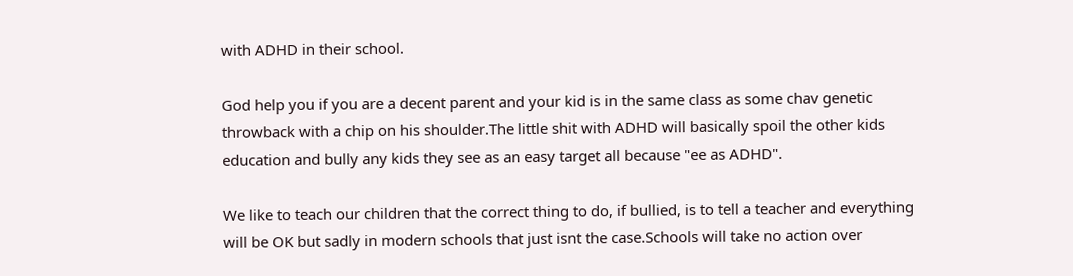with ADHD in their school.

God help you if you are a decent parent and your kid is in the same class as some chav genetic throwback with a chip on his shoulder.The little shit with ADHD will basically spoil the other kids education and bully any kids they see as an easy target all because "ee as ADHD".

We like to teach our children that the correct thing to do, if bullied, is to tell a teacher and everything will be OK but sadly in modern schools that just isnt the case.Schools will take no action over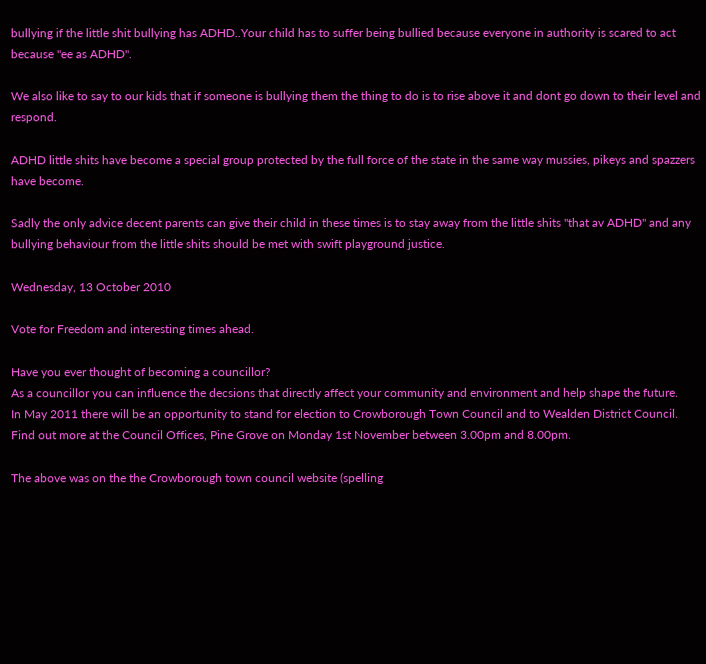bullying if the little shit bullying has ADHD..Your child has to suffer being bullied because everyone in authority is scared to act because "ee as ADHD".

We also like to say to our kids that if someone is bullying them the thing to do is to rise above it and dont go down to their level and respond.

ADHD little shits have become a special group protected by the full force of the state in the same way mussies, pikeys and spazzers have become.

Sadly the only advice decent parents can give their child in these times is to stay away from the little shits "that av ADHD" and any bullying behaviour from the little shits should be met with swift playground justice.

Wednesday, 13 October 2010

Vote for Freedom and interesting times ahead.

Have you ever thought of becoming a councillor?
As a councillor you can influence the decsions that directly affect your community and environment and help shape the future.
In May 2011 there will be an opportunity to stand for election to Crowborough Town Council and to Wealden District Council.
Find out more at the Council Offices, Pine Grove on Monday 1st November between 3.00pm and 8.00pm.

The above was on the the Crowborough town council website (spelling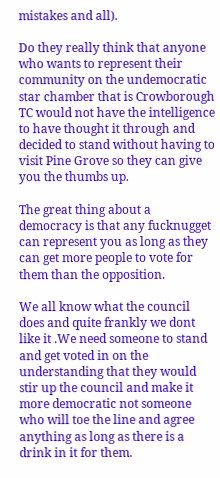mistakes and all).

Do they really think that anyone who wants to represent their community on the undemocratic star chamber that is Crowborough TC would not have the intelligence to have thought it through and decided to stand without having to visit Pine Grove so they can give you the thumbs up.

The great thing about a democracy is that any fucknugget can represent you as long as they can get more people to vote for them than the opposition.

We all know what the council does and quite frankly we dont like it .We need someone to stand and get voted in on the understanding that they would stir up the council and make it more democratic not someone who will toe the line and agree anything as long as there is a drink in it for them.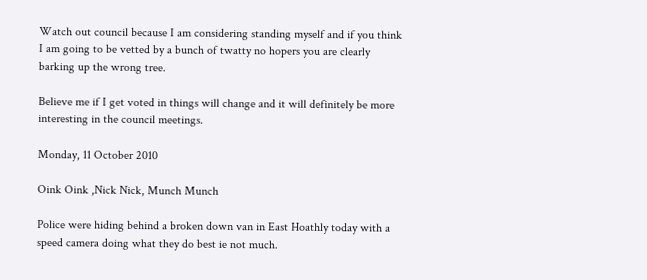Watch out council because I am considering standing myself and if you think I am going to be vetted by a bunch of twatty no hopers you are clearly barking up the wrong tree.

Believe me if I get voted in things will change and it will definitely be more interesting in the council meetings.

Monday, 11 October 2010

Oink Oink ,Nick Nick, Munch Munch

Police were hiding behind a broken down van in East Hoathly today with a speed camera doing what they do best ie not much.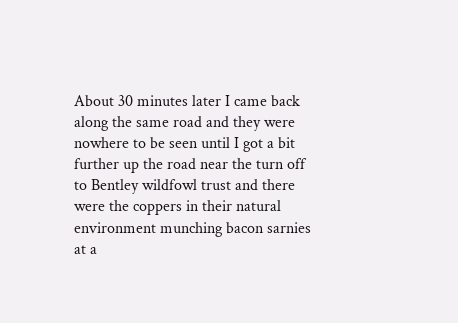About 30 minutes later I came back along the same road and they were nowhere to be seen until I got a bit further up the road near the turn off to Bentley wildfowl trust and there were the coppers in their natural environment munching bacon sarnies at a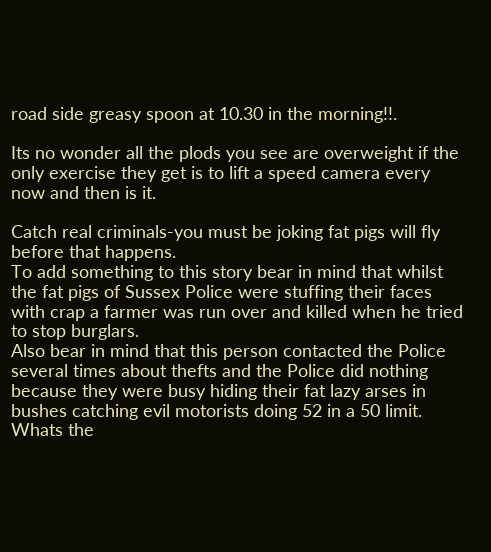road side greasy spoon at 10.30 in the morning!!.

Its no wonder all the plods you see are overweight if the only exercise they get is to lift a speed camera every now and then is it.

Catch real criminals-you must be joking fat pigs will fly before that happens.
To add something to this story bear in mind that whilst the fat pigs of Sussex Police were stuffing their faces with crap a farmer was run over and killed when he tried to stop burglars.
Also bear in mind that this person contacted the Police several times about thefts and the Police did nothing because they were busy hiding their fat lazy arses in bushes catching evil motorists doing 52 in a 50 limit.
Whats the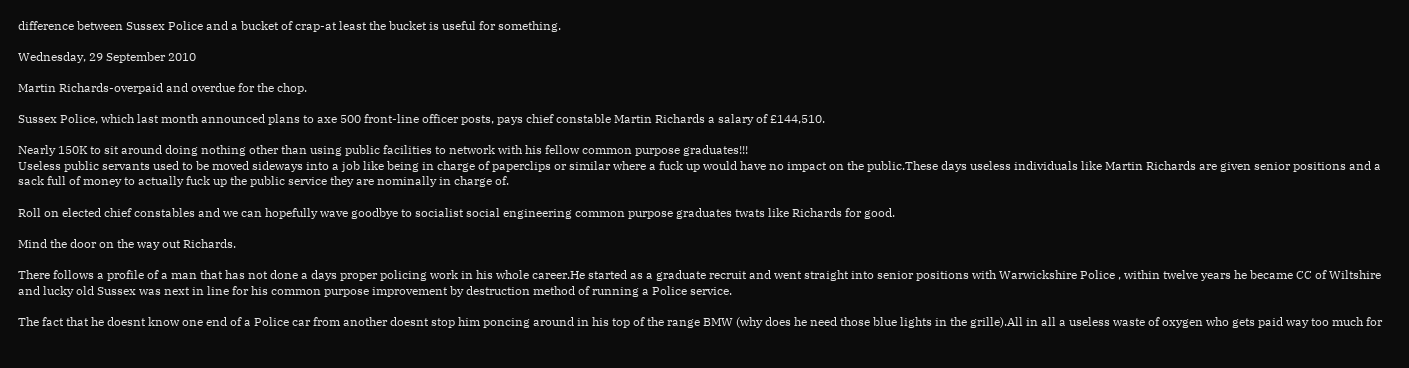difference between Sussex Police and a bucket of crap-at least the bucket is useful for something.

Wednesday, 29 September 2010

Martin Richards-overpaid and overdue for the chop.

Sussex Police, which last month announced plans to axe 500 front-line officer posts, pays chief constable Martin Richards a salary of £144,510.

Nearly 150K to sit around doing nothing other than using public facilities to network with his fellow common purpose graduates!!!
Useless public servants used to be moved sideways into a job like being in charge of paperclips or similar where a fuck up would have no impact on the public.These days useless individuals like Martin Richards are given senior positions and a sack full of money to actually fuck up the public service they are nominally in charge of.

Roll on elected chief constables and we can hopefully wave goodbye to socialist social engineering common purpose graduates twats like Richards for good.

Mind the door on the way out Richards.

There follows a profile of a man that has not done a days proper policing work in his whole career.He started as a graduate recruit and went straight into senior positions with Warwickshire Police , within twelve years he became CC of Wiltshire and lucky old Sussex was next in line for his common purpose improvement by destruction method of running a Police service.

The fact that he doesnt know one end of a Police car from another doesnt stop him poncing around in his top of the range BMW (why does he need those blue lights in the grille).All in all a useless waste of oxygen who gets paid way too much for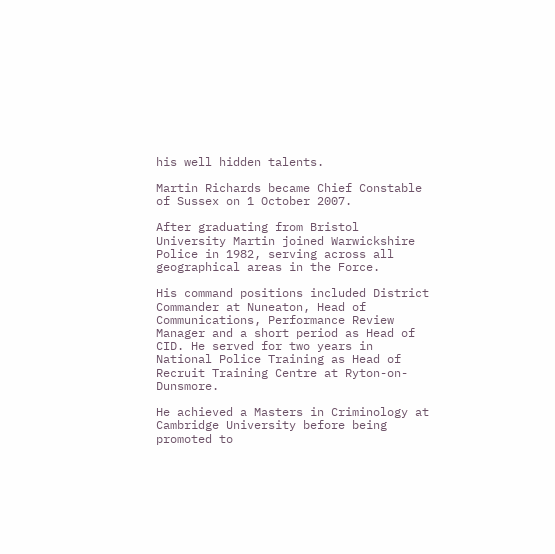his well hidden talents.

Martin Richards became Chief Constable of Sussex on 1 October 2007.

After graduating from Bristol University Martin joined Warwickshire Police in 1982, serving across all geographical areas in the Force.

His command positions included District Commander at Nuneaton, Head of Communications, Performance Review Manager and a short period as Head of CID. He served for two years in National Police Training as Head of Recruit Training Centre at Ryton-on-Dunsmore.

He achieved a Masters in Criminology at Cambridge University before being promoted to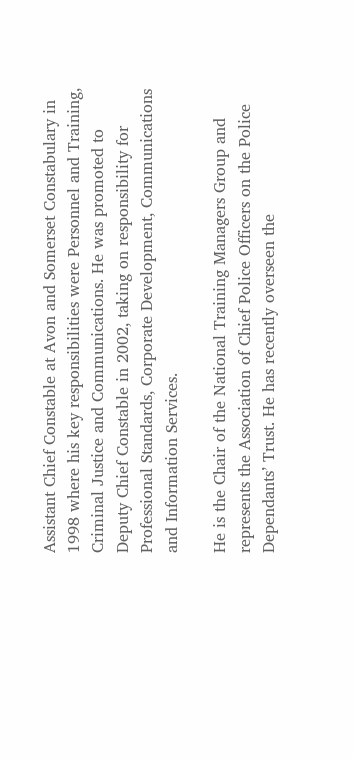Assistant Chief Constable at Avon and Somerset Constabulary in 1998 where his key responsibilities were Personnel and Training, Criminal Justice and Communications. He was promoted to Deputy Chief Constable in 2002, taking on responsibility for Professional Standards, Corporate Development, Communications and Information Services.

He is the Chair of the National Training Managers Group and represents the Association of Chief Police Officers on the Police Dependants’ Trust. He has recently overseen the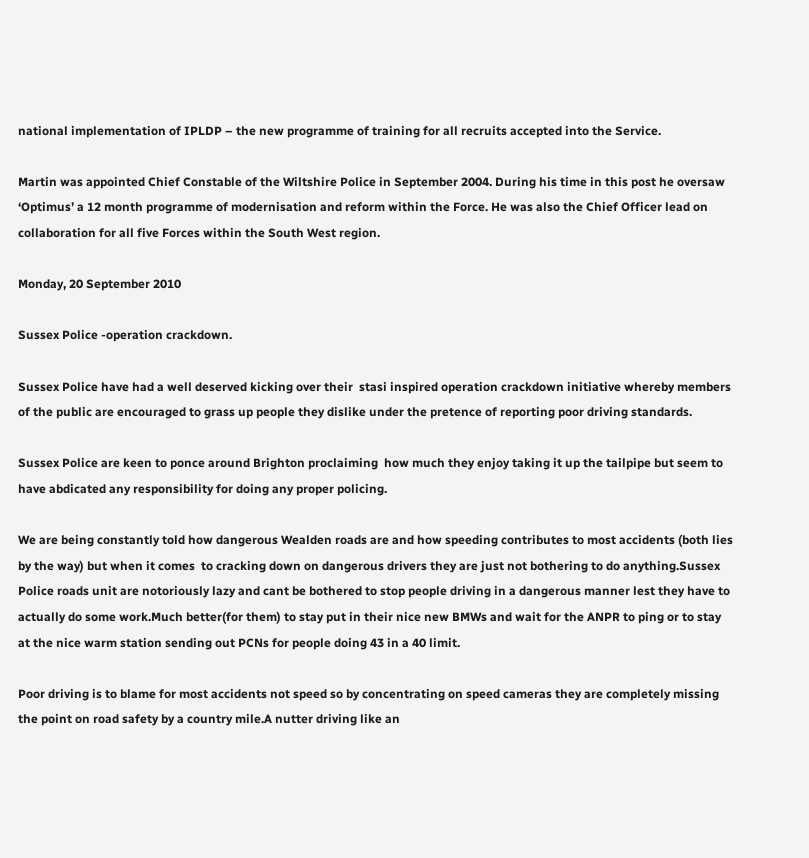national implementation of IPLDP – the new programme of training for all recruits accepted into the Service.

Martin was appointed Chief Constable of the Wiltshire Police in September 2004. During his time in this post he oversaw ‘Optimus’ a 12 month programme of modernisation and reform within the Force. He was also the Chief Officer lead on collaboration for all five Forces within the South West region.

Monday, 20 September 2010

Sussex Police -operation crackdown.

Sussex Police have had a well deserved kicking over their  stasi inspired operation crackdown initiative whereby members of the public are encouraged to grass up people they dislike under the pretence of reporting poor driving standards.

Sussex Police are keen to ponce around Brighton proclaiming  how much they enjoy taking it up the tailpipe but seem to have abdicated any responsibility for doing any proper policing.

We are being constantly told how dangerous Wealden roads are and how speeding contributes to most accidents (both lies by the way) but when it comes  to cracking down on dangerous drivers they are just not bothering to do anything.Sussex Police roads unit are notoriously lazy and cant be bothered to stop people driving in a dangerous manner lest they have to actually do some work.Much better(for them) to stay put in their nice new BMWs and wait for the ANPR to ping or to stay at the nice warm station sending out PCNs for people doing 43 in a 40 limit.

Poor driving is to blame for most accidents not speed so by concentrating on speed cameras they are completely missing the point on road safety by a country mile.A nutter driving like an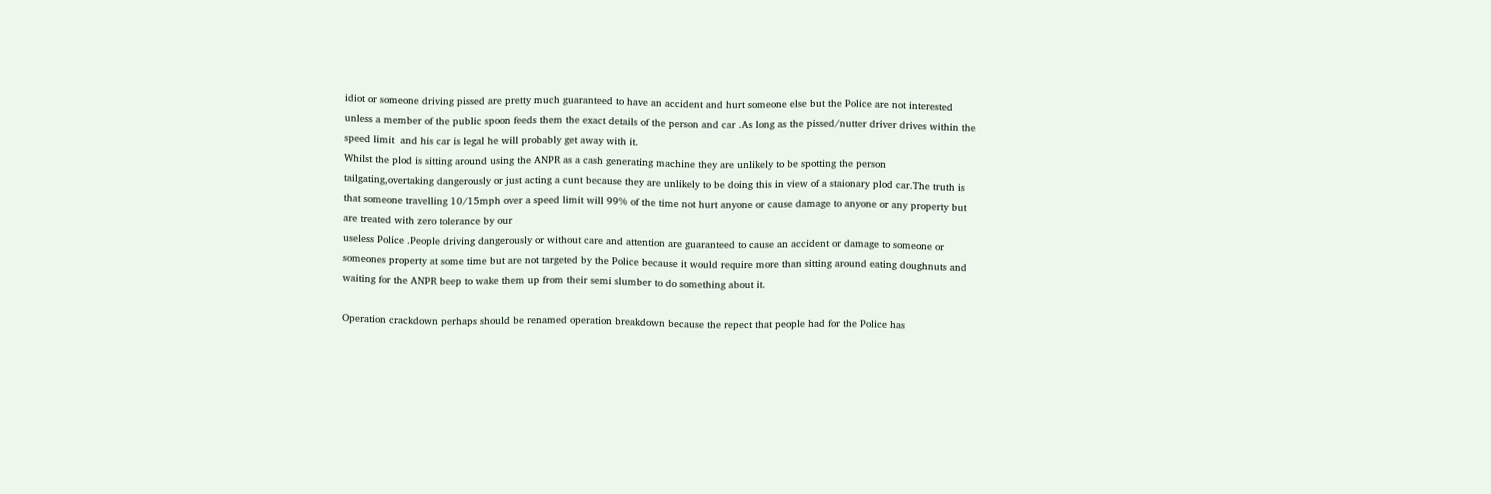idiot or someone driving pissed are pretty much guaranteed to have an accident and hurt someone else but the Police are not interested unless a member of the public spoon feeds them the exact details of the person and car .As long as the pissed/nutter driver drives within the speed limit  and his car is legal he will probably get away with it.
Whilst the plod is sitting around using the ANPR as a cash generating machine they are unlikely to be spotting the person tailgating,overtaking dangerously or just acting a cunt because they are unlikely to be doing this in view of a staionary plod car.The truth is that someone travelling 10/15mph over a speed limit will 99% of the time not hurt anyone or cause damage to anyone or any property but are treated with zero tolerance by our
useless Police .People driving dangerously or without care and attention are guaranteed to cause an accident or damage to someone or someones property at some time but are not targeted by the Police because it would require more than sitting around eating doughnuts and waiting for the ANPR beep to wake them up from their semi slumber to do something about it.

Operation crackdown perhaps should be renamed operation breakdown because the repect that people had for the Police has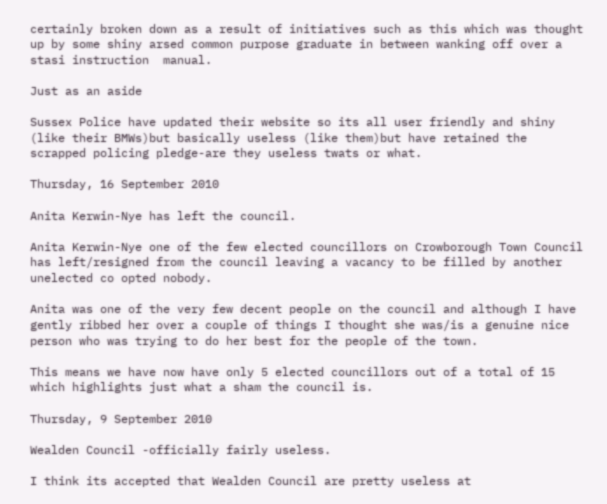certainly broken down as a result of initiatives such as this which was thought up by some shiny arsed common purpose graduate in between wanking off over a stasi instruction  manual.

Just as an aside

Sussex Police have updated their website so its all user friendly and shiny (like their BMWs)but basically useless (like them)but have retained the scrapped policing pledge-are they useless twats or what.

Thursday, 16 September 2010

Anita Kerwin-Nye has left the council.

Anita Kerwin-Nye one of the few elected councillors on Crowborough Town Council has left/resigned from the council leaving a vacancy to be filled by another unelected co opted nobody.

Anita was one of the very few decent people on the council and although I have gently ribbed her over a couple of things I thought she was/is a genuine nice person who was trying to do her best for the people of the town.

This means we have now have only 5 elected councillors out of a total of 15 which highlights just what a sham the council is.

Thursday, 9 September 2010

Wealden Council -officially fairly useless.

I think its accepted that Wealden Council are pretty useless at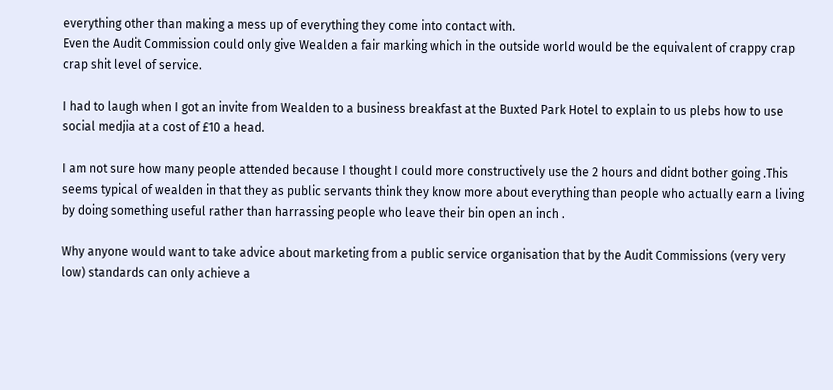everything other than making a mess up of everything they come into contact with.
Even the Audit Commission could only give Wealden a fair marking which in the outside world would be the equivalent of crappy crap crap shit level of service.

I had to laugh when I got an invite from Wealden to a business breakfast at the Buxted Park Hotel to explain to us plebs how to use social medjia at a cost of £10 a head.

I am not sure how many people attended because I thought I could more constructively use the 2 hours and didnt bother going .This seems typical of wealden in that they as public servants think they know more about everything than people who actually earn a living by doing something useful rather than harrassing people who leave their bin open an inch .

Why anyone would want to take advice about marketing from a public service organisation that by the Audit Commissions (very very low) standards can only achieve a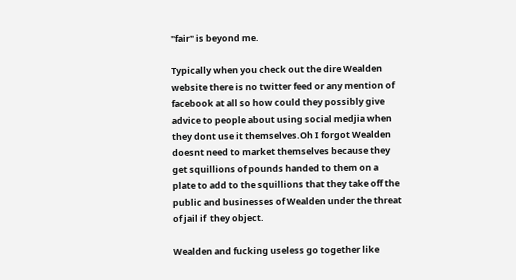"fair" is beyond me.

Typically when you check out the dire Wealden website there is no twitter feed or any mention of facebook at all so how could they possibly give advice to people about using social medjia when they dont use it themselves.Oh I forgot Wealden doesnt need to market themselves because they get squillions of pounds handed to them on a plate to add to the squillions that they take off the public and businesses of Wealden under the threat of jail if  they object.

Wealden and fucking useless go together like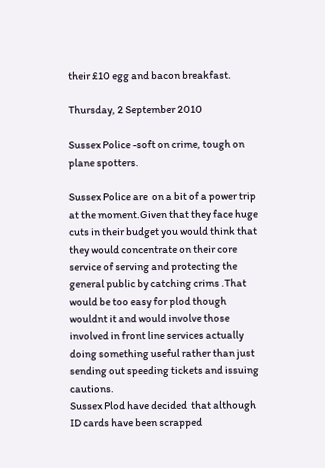their £10 egg and bacon breakfast.

Thursday, 2 September 2010

Sussex Police -soft on crime, tough on plane spotters.

Sussex Police are  on a bit of a power trip at the moment.Given that they face huge cuts in their budget you would think that they would concentrate on their core service of serving and protecting the general public by catching crims .That would be too easy for plod though wouldnt it and would involve those involved in front line services actually doing something useful rather than just sending out speeding tickets and issuing cautions.
Sussex Plod have decided  that although ID cards have been scrapped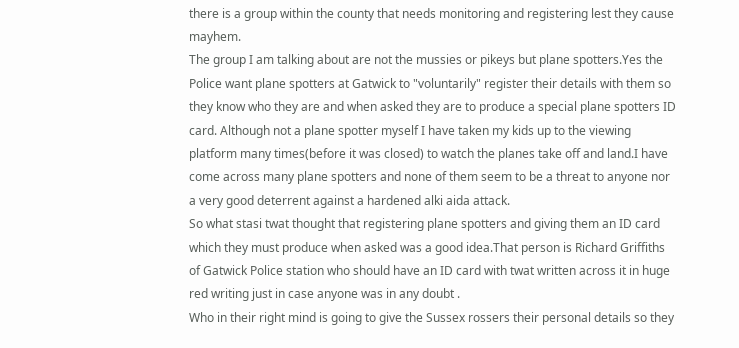there is a group within the county that needs monitoring and registering lest they cause mayhem.
The group I am talking about are not the mussies or pikeys but plane spotters.Yes the Police want plane spotters at Gatwick to "voluntarily" register their details with them so they know who they are and when asked they are to produce a special plane spotters ID card. Although not a plane spotter myself I have taken my kids up to the viewing platform many times(before it was closed) to watch the planes take off and land.I have come across many plane spotters and none of them seem to be a threat to anyone nor a very good deterrent against a hardened alki aida attack.
So what stasi twat thought that registering plane spotters and giving them an ID card which they must produce when asked was a good idea.That person is Richard Griffiths of Gatwick Police station who should have an ID card with twat written across it in huge red writing just in case anyone was in any doubt .
Who in their right mind is going to give the Sussex rossers their personal details so they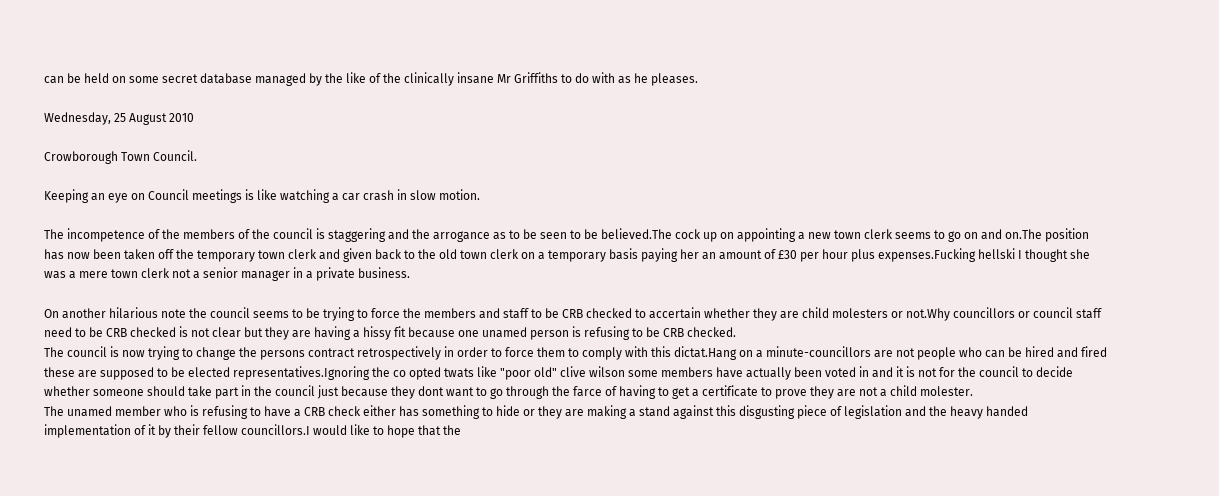can be held on some secret database managed by the like of the clinically insane Mr Griffiths to do with as he pleases.

Wednesday, 25 August 2010

Crowborough Town Council.

Keeping an eye on Council meetings is like watching a car crash in slow motion.

The incompetence of the members of the council is staggering and the arrogance as to be seen to be believed.The cock up on appointing a new town clerk seems to go on and on.The position has now been taken off the temporary town clerk and given back to the old town clerk on a temporary basis paying her an amount of £30 per hour plus expenses.Fucking hellski I thought she was a mere town clerk not a senior manager in a private business.

On another hilarious note the council seems to be trying to force the members and staff to be CRB checked to accertain whether they are child molesters or not.Why councillors or council staff need to be CRB checked is not clear but they are having a hissy fit because one unamed person is refusing to be CRB checked.
The council is now trying to change the persons contract retrospectively in order to force them to comply with this dictat.Hang on a minute-councillors are not people who can be hired and fired these are supposed to be elected representatives.Ignoring the co opted twats like "poor old" clive wilson some members have actually been voted in and it is not for the council to decide whether someone should take part in the council just because they dont want to go through the farce of having to get a certificate to prove they are not a child molester.
The unamed member who is refusing to have a CRB check either has something to hide or they are making a stand against this disgusting piece of legislation and the heavy handed implementation of it by their fellow councillors.I would like to hope that the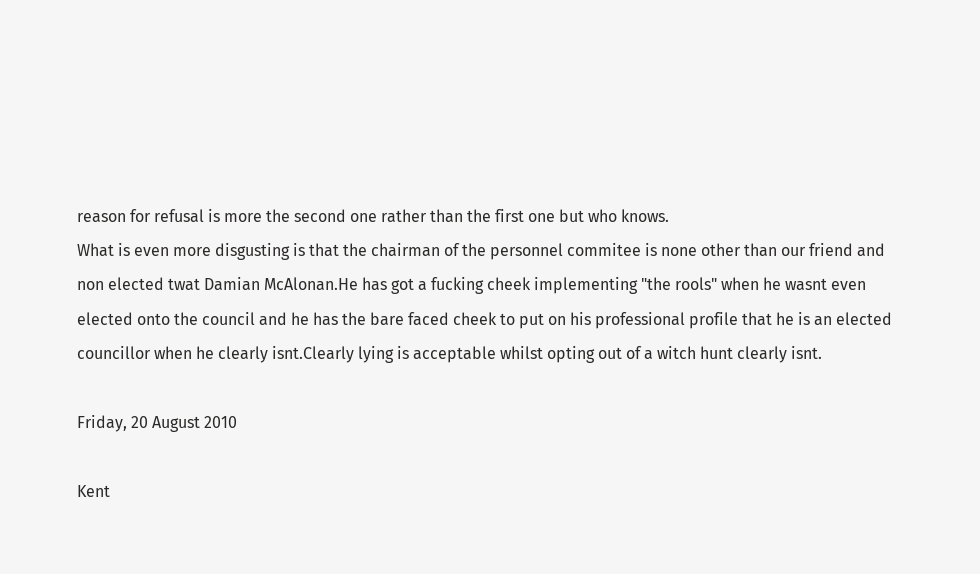reason for refusal is more the second one rather than the first one but who knows.
What is even more disgusting is that the chairman of the personnel commitee is none other than our friend and non elected twat Damian McAlonan.He has got a fucking cheek implementing "the rools" when he wasnt even elected onto the council and he has the bare faced cheek to put on his professional profile that he is an elected councillor when he clearly isnt.Clearly lying is acceptable whilst opting out of a witch hunt clearly isnt.

Friday, 20 August 2010

Kent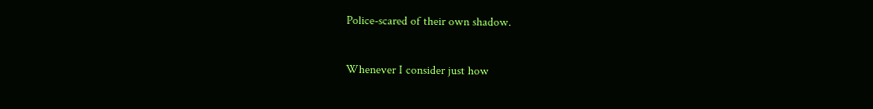Police-scared of their own shadow.

Whenever I consider just how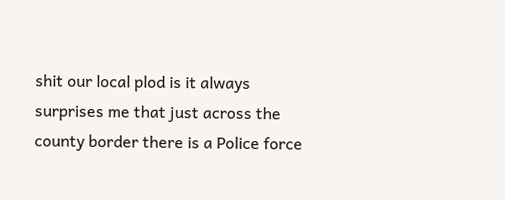shit our local plod is it always surprises me that just across the county border there is a Police force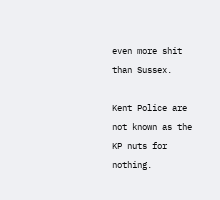even more shit than Sussex.

Kent Police are not known as the KP nuts for nothing.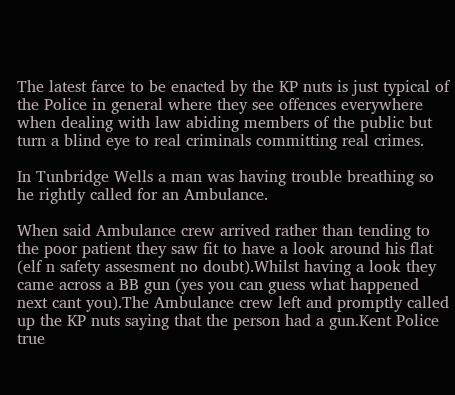The latest farce to be enacted by the KP nuts is just typical of the Police in general where they see offences everywhere when dealing with law abiding members of the public but turn a blind eye to real criminals committing real crimes.

In Tunbridge Wells a man was having trouble breathing so he rightly called for an Ambulance.

When said Ambulance crew arrived rather than tending to the poor patient they saw fit to have a look around his flat (elf n safety assesment no doubt).Whilst having a look they came across a BB gun (yes you can guess what happened next cant you).The Ambulance crew left and promptly called up the KP nuts saying that the person had a gun.Kent Police true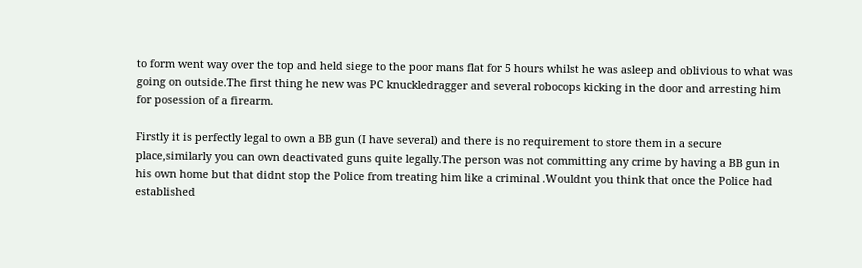to form went way over the top and held siege to the poor mans flat for 5 hours whilst he was asleep and oblivious to what was going on outside.The first thing he new was PC knuckledragger and several robocops kicking in the door and arresting him for posession of a firearm.

Firstly it is perfectly legal to own a BB gun (I have several) and there is no requirement to store them in a secure place,similarly you can own deactivated guns quite legally.The person was not committing any crime by having a BB gun in his own home but that didnt stop the Police from treating him like a criminal .Wouldnt you think that once the Police had established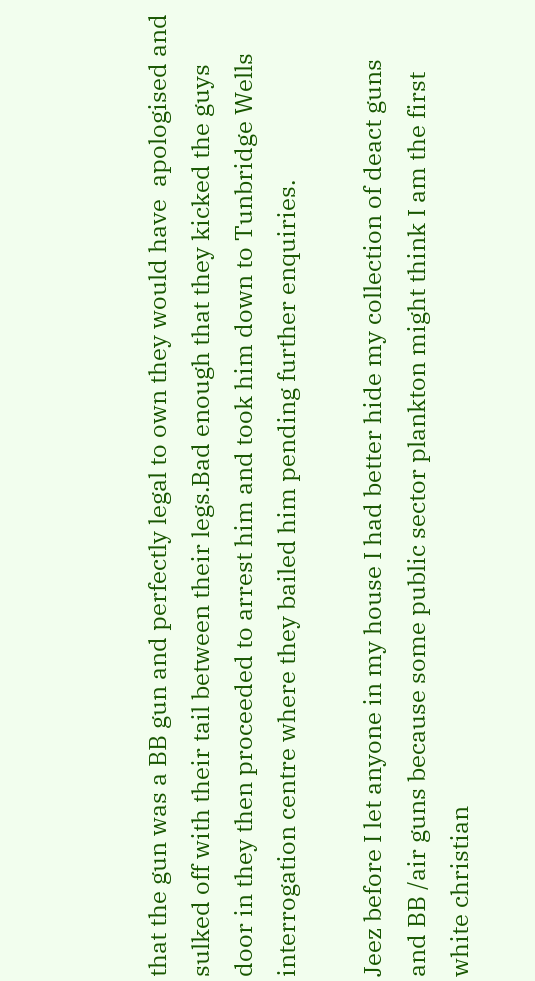that the gun was a BB gun and perfectly legal to own they would have  apologised and sulked off with their tail between their legs.Bad enough that they kicked the guys door in they then proceeded to arrest him and took him down to Tunbridge Wells interrogation centre where they bailed him pending further enquiries.

Jeez before I let anyone in my house I had better hide my collection of deact guns and BB /air guns because some public sector plankton might think I am the first white christian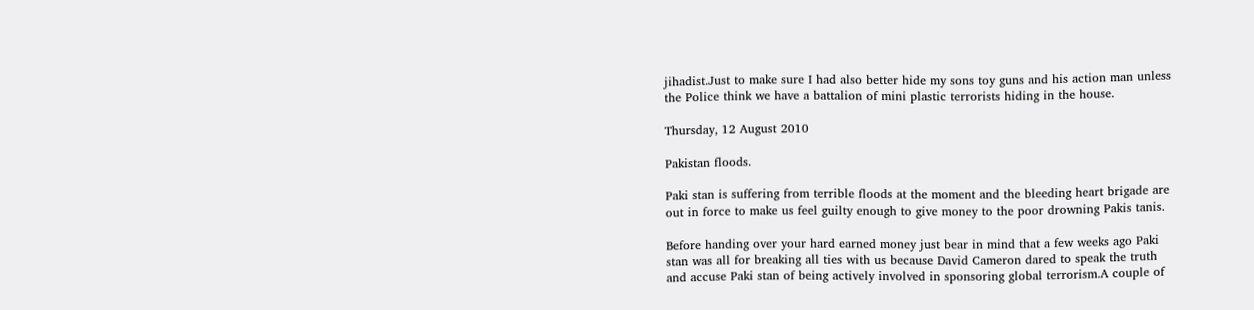jihadist.Just to make sure I had also better hide my sons toy guns and his action man unless the Police think we have a battalion of mini plastic terrorists hiding in the house.

Thursday, 12 August 2010

Pakistan floods.

Paki stan is suffering from terrible floods at the moment and the bleeding heart brigade are out in force to make us feel guilty enough to give money to the poor drowning Pakis tanis.

Before handing over your hard earned money just bear in mind that a few weeks ago Paki stan was all for breaking all ties with us because David Cameron dared to speak the truth and accuse Paki stan of being actively involved in sponsoring global terrorism.A couple of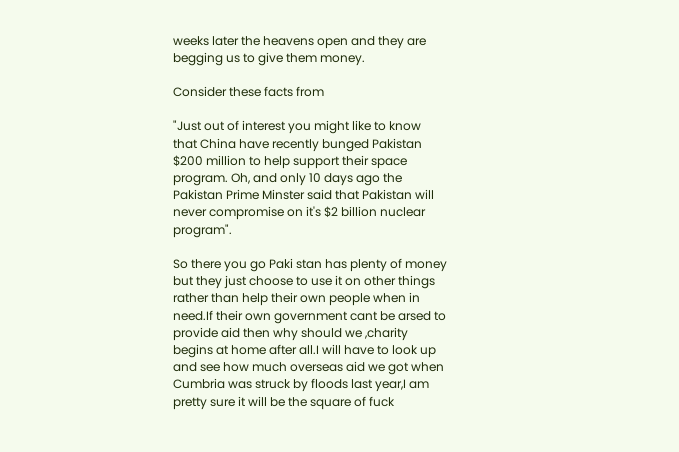weeks later the heavens open and they are begging us to give them money.

Consider these facts from

"Just out of interest you might like to know that China have recently bunged Pakistan $200 million to help support their space program. Oh, and only 10 days ago the Pakistan Prime Minster said that Pakistan will never compromise on it's $2 billion nuclear program".

So there you go Paki stan has plenty of money but they just choose to use it on other things rather than help their own people when in need.If their own government cant be arsed to provide aid then why should we ,charity begins at home after all.I will have to look up and see how much overseas aid we got when Cumbria was struck by floods last year,I am pretty sure it will be the square of fuck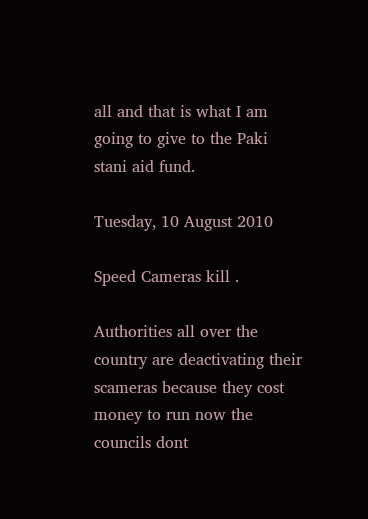all and that is what I am going to give to the Paki stani aid fund.

Tuesday, 10 August 2010

Speed Cameras kill .

Authorities all over the country are deactivating their scameras because they cost money to run now the councils dont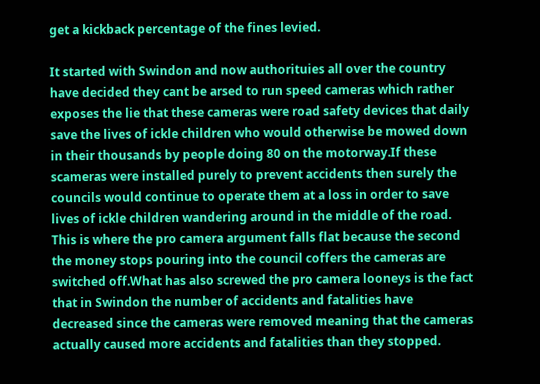get a kickback percentage of the fines levied.

It started with Swindon and now authorituies all over the country have decided they cant be arsed to run speed cameras which rather exposes the lie that these cameras were road safety devices that daily save the lives of ickle children who would otherwise be mowed down in their thousands by people doing 80 on the motorway.If these scameras were installed purely to prevent accidents then surely the councils would continue to operate them at a loss in order to save lives of ickle children wandering around in the middle of the road.
This is where the pro camera argument falls flat because the second the money stops pouring into the council coffers the cameras are switched off.What has also screwed the pro camera looneys is the fact that in Swindon the number of accidents and fatalities have  decreased since the cameras were removed meaning that the cameras actually caused more accidents and fatalities than they stopped.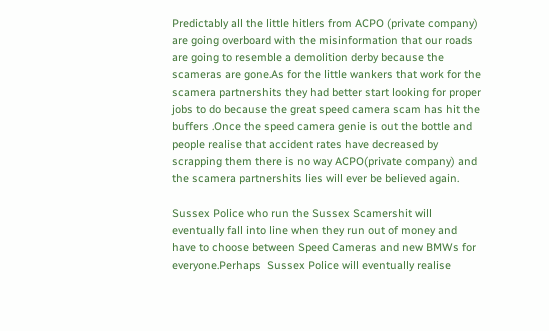Predictably all the little hitlers from ACPO (private company) are going overboard with the misinformation that our roads are going to resemble a demolition derby because the scameras are gone.As for the little wankers that work for the scamera partnershits they had better start looking for proper jobs to do because the great speed camera scam has hit the buffers .Once the speed camera genie is out the bottle and people realise that accident rates have decreased by scrapping them there is no way ACPO(private company) and the scamera partnershits lies will ever be believed again.

Sussex Police who run the Sussex Scamershit will eventually fall into line when they run out of money and have to choose between Speed Cameras and new BMWs for everyone.Perhaps  Sussex Police will eventually realise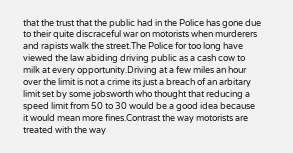that the trust that the public had in the Police has gone due to their quite discraceful war on motorists when murderers and rapists walk the street.The Police for too long have viewed the law abiding driving public as a cash cow to milk at every opportunity.Driving at a few miles an hour over the limit is not a crime its just a breach of an arbitary limit set by some jobsworth who thought that reducing a speed limit from 50 to 30 would be a good idea because it would mean more fines.Contrast the way motorists are treated with the way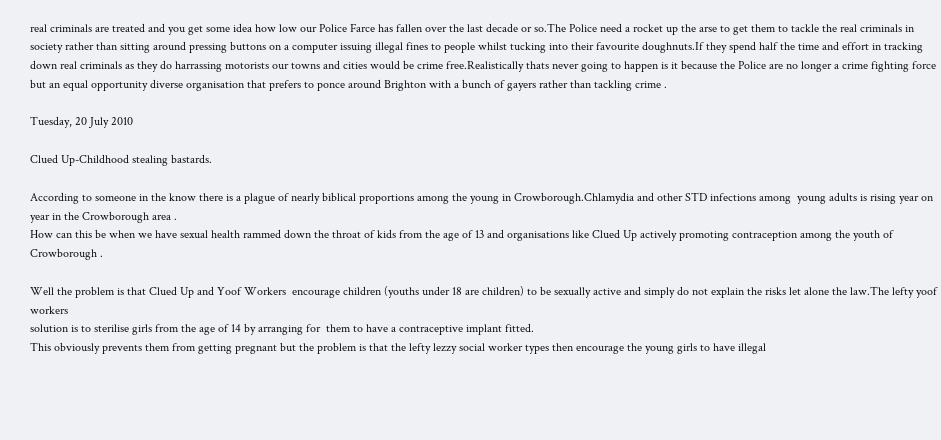real criminals are treated and you get some idea how low our Police Farce has fallen over the last decade or so.The Police need a rocket up the arse to get them to tackle the real criminals in society rather than sitting around pressing buttons on a computer issuing illegal fines to people whilst tucking into their favourite doughnuts.If they spend half the time and effort in tracking down real criminals as they do harrassing motorists our towns and cities would be crime free.Realistically thats never going to happen is it because the Police are no longer a crime fighting force but an equal opportunity diverse organisation that prefers to ponce around Brighton with a bunch of gayers rather than tackling crime .

Tuesday, 20 July 2010

Clued Up-Childhood stealing bastards.

According to someone in the know there is a plague of nearly biblical proportions among the young in Crowborough.Chlamydia and other STD infections among  young adults is rising year on year in the Crowborough area .
How can this be when we have sexual health rammed down the throat of kids from the age of 13 and organisations like Clued Up actively promoting contraception among the youth of Crowborough .

Well the problem is that Clued Up and Yoof Workers  encourage children (youths under 18 are children) to be sexually active and simply do not explain the risks let alone the law.The lefty yoof workers
solution is to sterilise girls from the age of 14 by arranging for  them to have a contraceptive implant fitted.
This obviously prevents them from getting pregnant but the problem is that the lefty lezzy social worker types then encourage the young girls to have illegal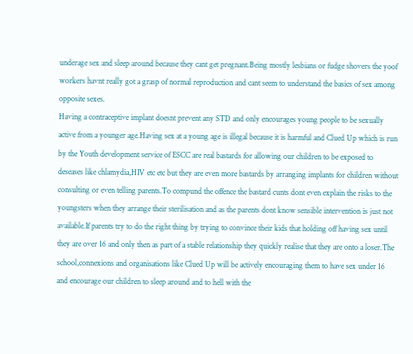underage sex and sleep around because they cant get pregnant.Being mostly lesbians or fudge shovers the yoof workers havnt really got a grasp of normal reproduction and cant seem to understand the basics of sex among opposite sexes.
Having a contraceptive implant doesnt prevent any STD and only encourages young people to be sexually active from a younger age.Having sex at a young age is illegal because it is harmful and Clued Up which is run by the Youth development service of ESCC are real bastards for allowing our children to be exposed to deseases like chlamydia,HIV etc etc but they are even more bastards by arranging implants for children without consulting or even telling parents.To compund the offence the bastard cunts dont even explain the risks to the youngsters when they arrange their sterilisation and as the parents dont know sensible intervention is just not available.If parents try to do the right thing by trying to convince their kids that holding off having sex until they are over 16 and only then as part of a stable relationship they quickly realise that they are onto a loser.The school,connexions and organisations like Clued Up will be actively encouraging them to have sex under 16 and encourage our children to sleep around and to hell with the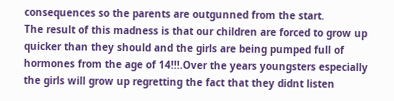consequences so the parents are outgunned from the start.
The result of this madness is that our children are forced to grow up quicker than they should and the girls are being pumped full of hormones from the age of 14!!!.Over the years youngsters especially the girls will grow up regretting the fact that they didnt listen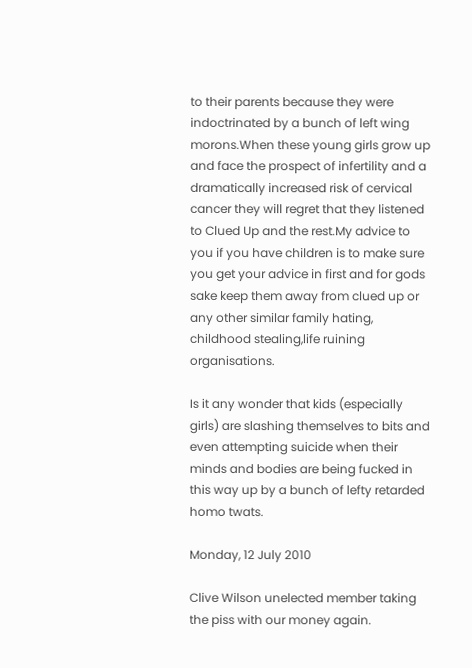to their parents because they were indoctrinated by a bunch of left wing morons.When these young girls grow up and face the prospect of infertility and a dramatically increased risk of cervical cancer they will regret that they listened to Clued Up and the rest.My advice to you if you have children is to make sure you get your advice in first and for gods sake keep them away from clued up or any other similar family hating, childhood stealing,life ruining organisations.

Is it any wonder that kids (especially girls) are slashing themselves to bits and even attempting suicide when their minds and bodies are being fucked in this way up by a bunch of lefty retarded homo twats.

Monday, 12 July 2010

Clive Wilson unelected member taking the piss with our money again.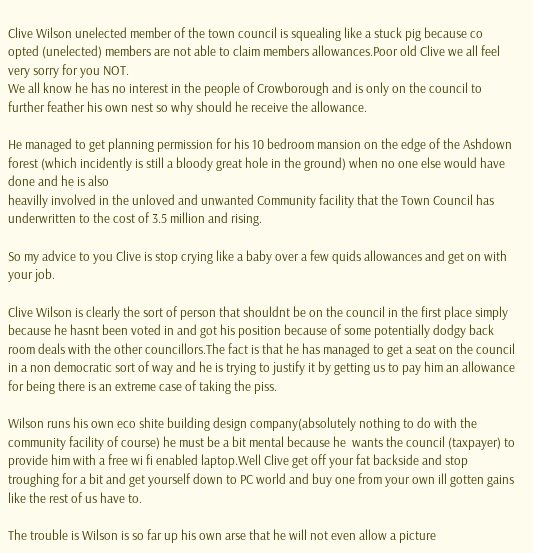Clive Wilson unelected member of the town council is squealing like a stuck pig because co opted (unelected) members are not able to claim members allowances.Poor old Clive we all feel very sorry for you NOT.
We all know he has no interest in the people of Crowborough and is only on the council to further feather his own nest so why should he receive the allowance.

He managed to get planning permission for his 10 bedroom mansion on the edge of the Ashdown forest (which incidently is still a bloody great hole in the ground) when no one else would have done and he is also
heavilly involved in the unloved and unwanted Community facility that the Town Council has underwritten to the cost of 3.5 million and rising.

So my advice to you Clive is stop crying like a baby over a few quids allowances and get on with your job.

Clive Wilson is clearly the sort of person that shouldnt be on the council in the first place simply because he hasnt been voted in and got his position because of some potentially dodgy back room deals with the other councillors.The fact is that he has managed to get a seat on the council in a non democratic sort of way and he is trying to justify it by getting us to pay him an allowance for being there is an extreme case of taking the piss.

Wilson runs his own eco shite building design company(absolutely nothing to do with the community facility of course) he must be a bit mental because he  wants the council (taxpayer) to provide him with a free wi fi enabled laptop.Well Clive get off your fat backside and stop troughing for a bit and get yourself down to PC world and buy one from your own ill gotten gains like the rest of us have to.

The trouble is Wilson is so far up his own arse that he will not even allow a picture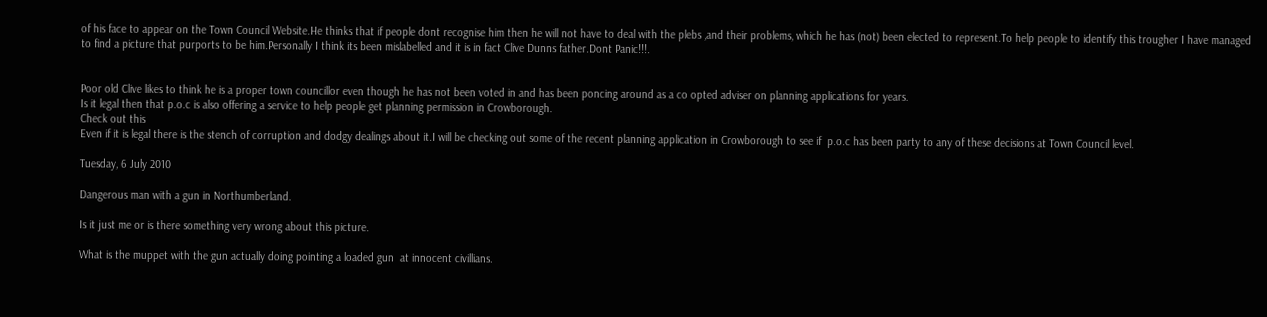of his face to appear on the Town Council Website.He thinks that if people dont recognise him then he will not have to deal with the plebs ,and their problems, which he has (not) been elected to represent.To help people to identify this trougher I have managed to find a picture that purports to be him.Personally I think its been mislabelled and it is in fact Clive Dunns father.Dont Panic!!!.


Poor old Clive likes to think he is a proper town councillor even though he has not been voted in and has been poncing around as a co opted adviser on planning applications for years.
Is it legal then that p.o.c is also offering a service to help people get planning permission in Crowborough.
Check out this
Even if it is legal there is the stench of corruption and dodgy dealings about it.I will be checking out some of the recent planning application in Crowborough to see if  p.o.c has been party to any of these decisions at Town Council level.

Tuesday, 6 July 2010

Dangerous man with a gun in Northumberland.

Is it just me or is there something very wrong about this picture.

What is the muppet with the gun actually doing pointing a loaded gun  at innocent civillians.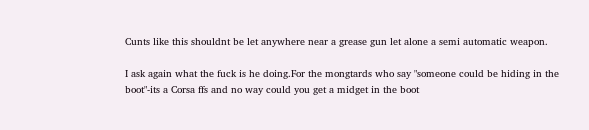Cunts like this shouldnt be let anywhere near a grease gun let alone a semi automatic weapon.

I ask again what the fuck is he doing.For the mongtards who say "someone could be hiding in the boot"-its a Corsa ffs and no way could you get a midget in the boot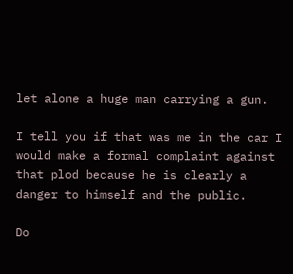let alone a huge man carrying a gun.

I tell you if that was me in the car I would make a formal complaint against that plod because he is clearly a danger to himself and the public.

Do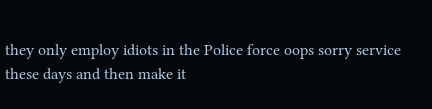they only employ idiots in the Police force oops sorry service these days and then make it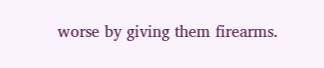worse by giving them firearms.